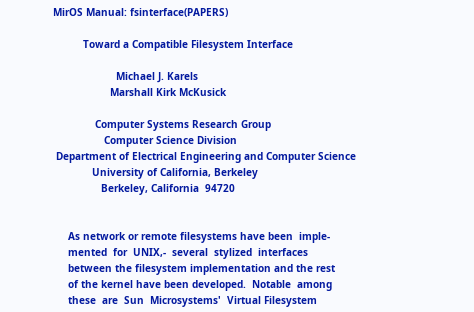MirOS Manual: fsinterface(PAPERS)

          Toward a Compatible Filesystem Interface

                     Michael J. Karels
                   Marshall Kirk McKusick

              Computer Systems Research Group
                 Computer Science Division
 Department of Electrical Engineering and Computer Science
             University of California, Berkeley
                Berkeley, California  94720


     As network or remote filesystems have been  imple-
     mented  for  UNIX,-  several  stylized  interfaces
     between the filesystem implementation and the rest
     of the kernel have been developed.  Notable  among
     these  are  Sun  Microsystems'  Virtual Filesystem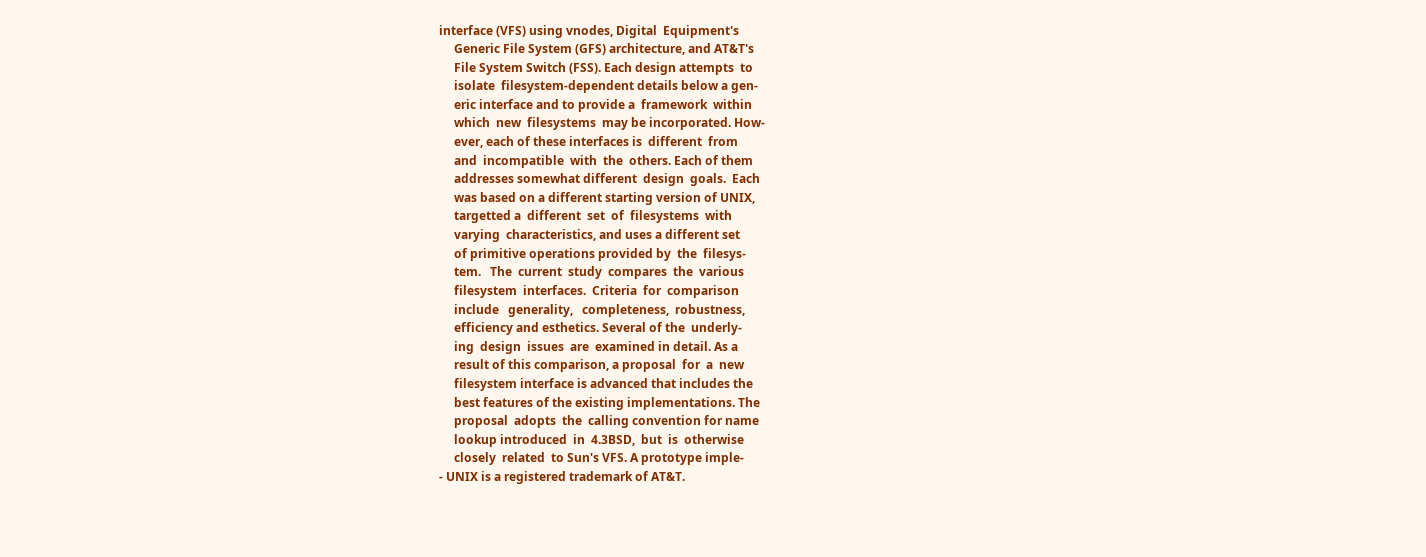interface (VFS) using vnodes, Digital  Equipment's
     Generic File System (GFS) architecture, and AT&T's
     File System Switch (FSS). Each design attempts  to
     isolate  filesystem-dependent details below a gen-
     eric interface and to provide a  framework  within
     which  new  filesystems  may be incorporated. How-
     ever, each of these interfaces is  different  from
     and  incompatible  with  the  others. Each of them
     addresses somewhat different  design  goals.  Each
     was based on a different starting version of UNIX,
     targetted a  different  set  of  filesystems  with
     varying  characteristics, and uses a different set
     of primitive operations provided by  the  filesys-
     tem.   The  current  study  compares  the  various
     filesystem  interfaces.  Criteria  for  comparison
     include   generality,   completeness,  robustness,
     efficiency and esthetics. Several of the  underly-
     ing  design  issues  are  examined in detail. As a
     result of this comparison, a proposal  for  a  new
     filesystem interface is advanced that includes the
     best features of the existing implementations. The
     proposal  adopts  the  calling convention for name
     lookup introduced  in  4.3BSD,  but  is  otherwise
     closely  related  to Sun's VFS. A prototype imple-
- UNIX is a registered trademark of AT&T.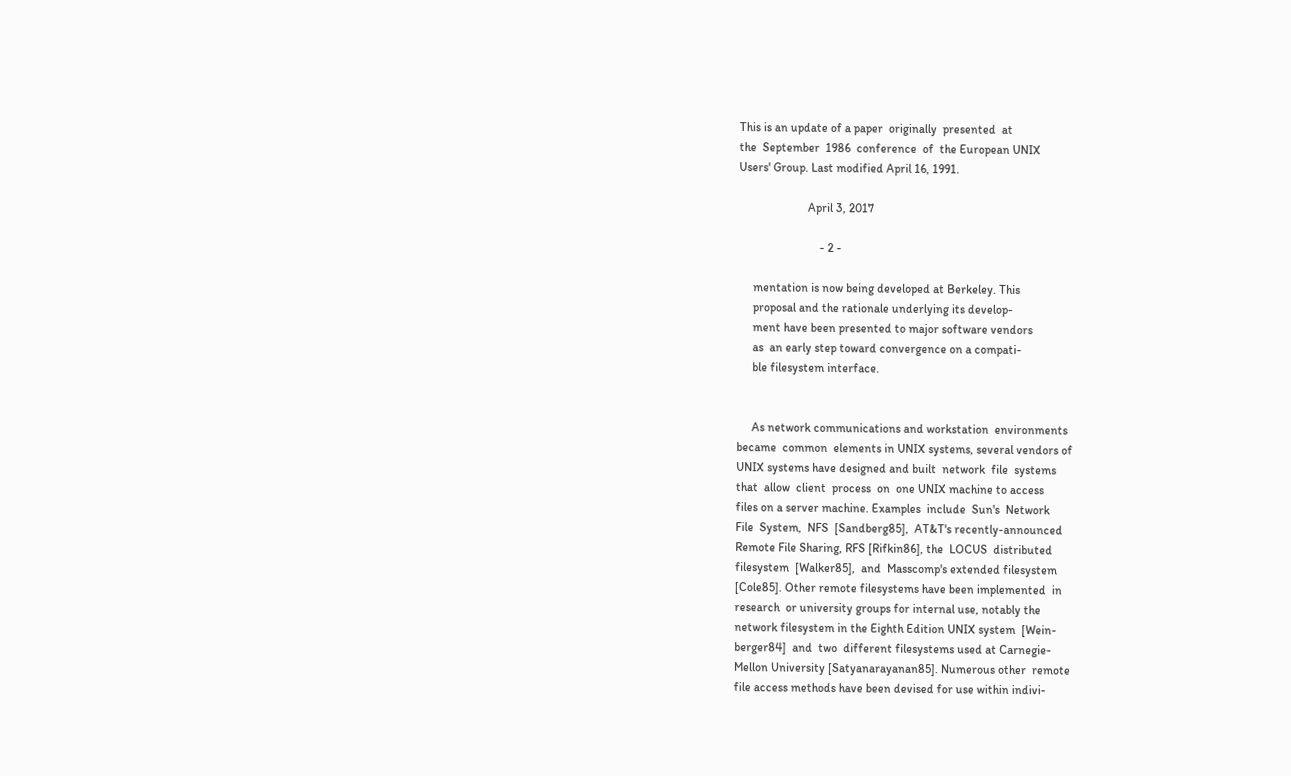This is an update of a paper  originally  presented  at
the  September  1986  conference  of  the European UNIX
Users' Group. Last modified April 16, 1991.

                       April 3, 2017

                           - 2 -

     mentation is now being developed at Berkeley. This
     proposal and the rationale underlying its develop-
     ment have been presented to major software vendors
     as  an early step toward convergence on a compati-
     ble filesystem interface.


     As network communications and workstation  environments
became  common  elements in UNIX systems, several vendors of
UNIX systems have designed and built  network  file  systems
that  allow  client  process  on  one UNIX machine to access
files on a server machine. Examples  include  Sun's  Network
File  System,  NFS  [Sandberg85],  AT&T's recently-announced
Remote File Sharing, RFS [Rifkin86], the  LOCUS  distributed
filesystem  [Walker85],  and  Masscomp's extended filesystem
[Cole85]. Other remote filesystems have been implemented  in
research  or university groups for internal use, notably the
network filesystem in the Eighth Edition UNIX system  [Wein-
berger84]  and  two  different filesystems used at Carnegie-
Mellon University [Satyanarayanan85]. Numerous other  remote
file access methods have been devised for use within indivi-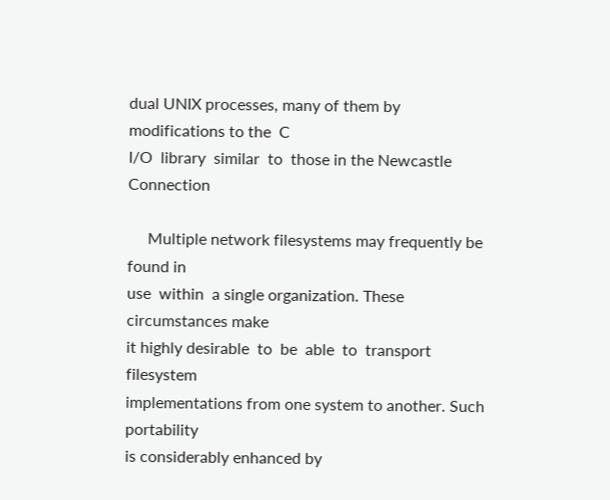dual UNIX processes, many of them by modifications to the  C
I/O  library  similar  to  those in the Newcastle Connection

     Multiple network filesystems may frequently be found in
use  within  a single organization. These circumstances make
it highly desirable  to  be  able  to  transport  filesystem
implementations from one system to another. Such portability
is considerably enhanced by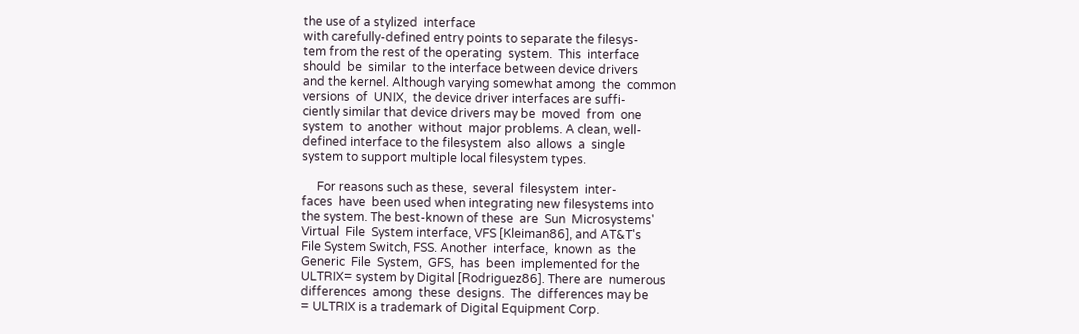the use of a stylized  interface
with carefully-defined entry points to separate the filesys-
tem from the rest of the operating  system.  This  interface
should  be  similar  to the interface between device drivers
and the kernel. Although varying somewhat among  the  common
versions  of  UNIX,  the device driver interfaces are suffi-
ciently similar that device drivers may be  moved  from  one
system  to  another  without  major problems. A clean, well-
defined interface to the filesystem  also  allows  a  single
system to support multiple local filesystem types.

     For reasons such as these,  several  filesystem  inter-
faces  have  been used when integrating new filesystems into
the system. The best-known of these  are  Sun  Microsystems'
Virtual  File  System interface, VFS [Kleiman86], and AT&T's
File System Switch, FSS. Another  interface,  known  as  the
Generic  File  System,  GFS,  has  been  implemented for the
ULTRIX= system by Digital [Rodriguez86]. There are  numerous
differences  among  these  designs.  The  differences may be
= ULTRIX is a trademark of Digital Equipment Corp.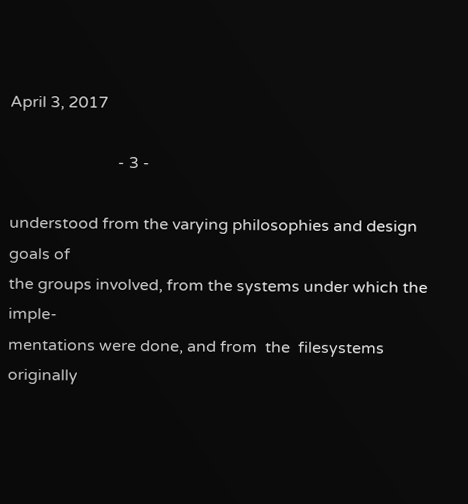April 3, 2017

                           - 3 -

understood from the varying philosophies and design goals of
the groups involved, from the systems under which the imple-
mentations were done, and from  the  filesystems  originally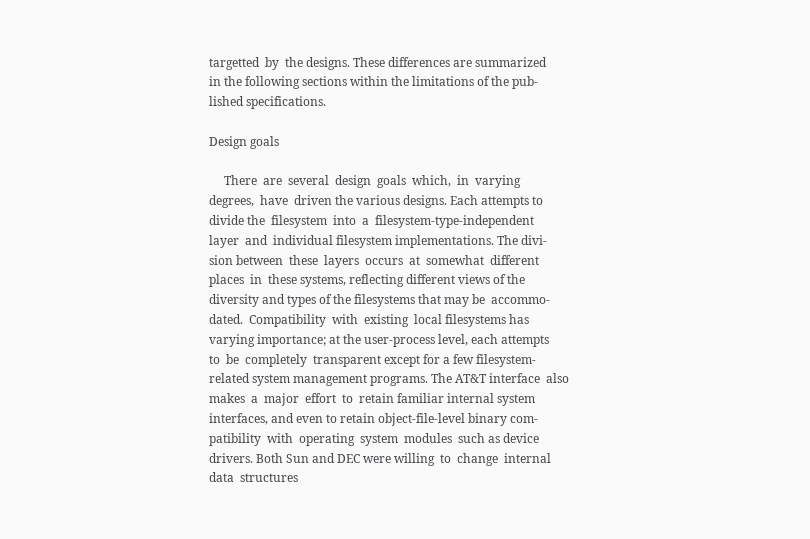targetted  by  the designs. These differences are summarized
in the following sections within the limitations of the pub-
lished specifications.

Design goals

     There  are  several  design  goals  which,  in  varying
degrees,  have  driven the various designs. Each attempts to
divide the  filesystem  into  a  filesystem-type-independent
layer  and  individual filesystem implementations. The divi-
sion between  these  layers  occurs  at  somewhat  different
places  in  these systems, reflecting different views of the
diversity and types of the filesystems that may be  accommo-
dated.  Compatibility  with  existing  local filesystems has
varying importance; at the user-process level, each attempts
to  be  completely  transparent except for a few filesystem-
related system management programs. The AT&T interface  also
makes  a  major  effort  to  retain familiar internal system
interfaces, and even to retain object-file-level binary com-
patibility  with  operating  system  modules  such as device
drivers. Both Sun and DEC were willing  to  change  internal
data  structures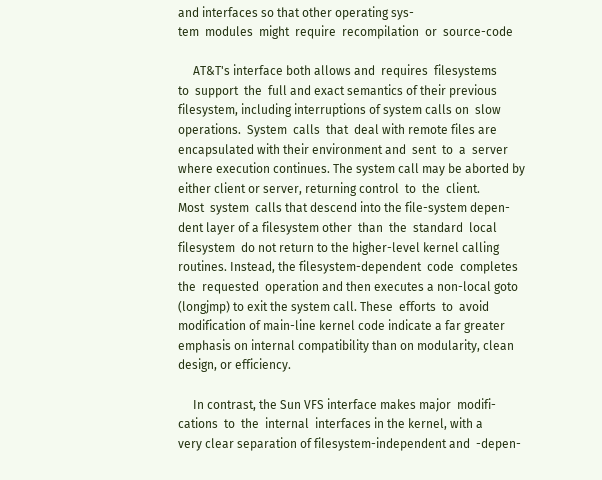and interfaces so that other operating sys-
tem  modules  might  require  recompilation  or  source-code

     AT&T's interface both allows and  requires  filesystems
to  support  the  full and exact semantics of their previous
filesystem, including interruptions of system calls on  slow
operations.  System  calls  that  deal with remote files are
encapsulated with their environment and  sent  to  a  server
where execution continues. The system call may be aborted by
either client or server, returning control  to  the  client.
Most  system  calls that descend into the file-system depen-
dent layer of a filesystem other  than  the  standard  local
filesystem  do not return to the higher-level kernel calling
routines. Instead, the filesystem-dependent  code  completes
the  requested  operation and then executes a non-local goto
(longjmp) to exit the system call. These  efforts  to  avoid
modification of main-line kernel code indicate a far greater
emphasis on internal compatibility than on modularity, clean
design, or efficiency.

     In contrast, the Sun VFS interface makes major  modifi-
cations  to  the  internal  interfaces in the kernel, with a
very clear separation of filesystem-independent and  -depen-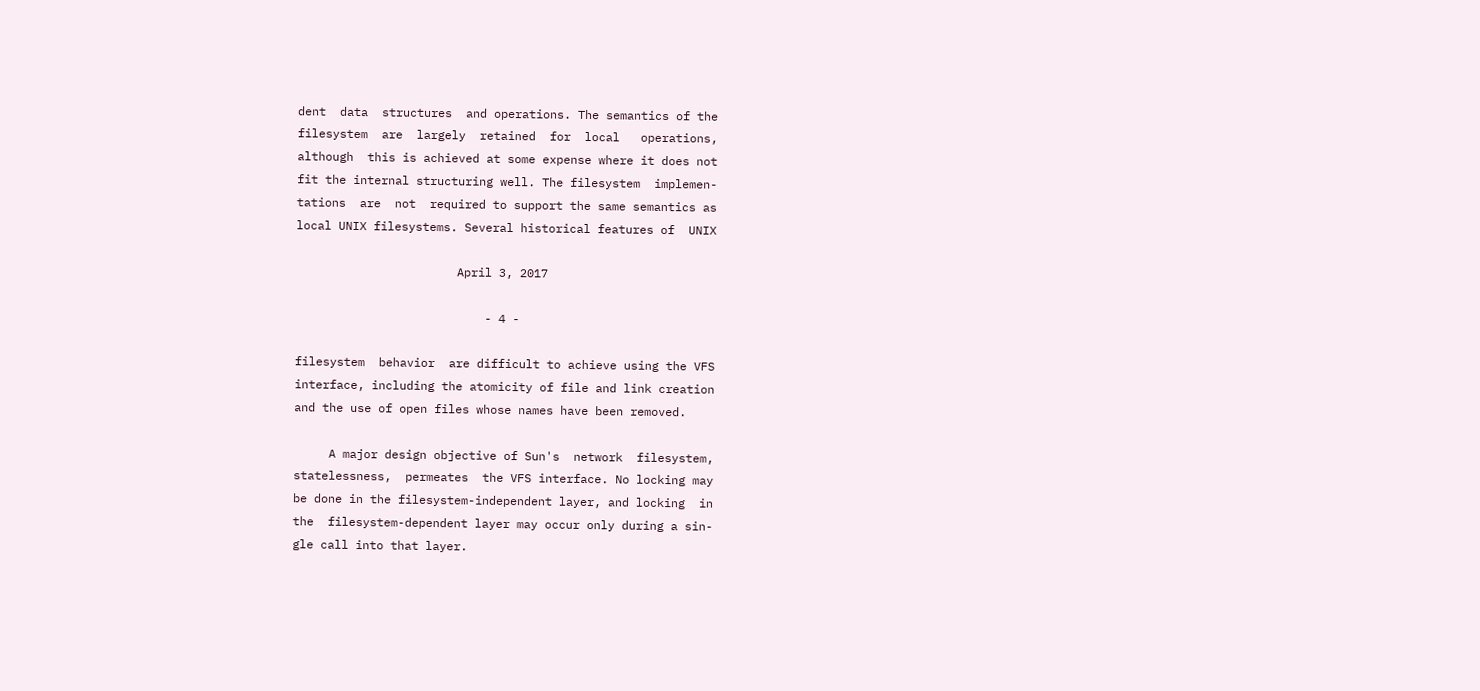dent  data  structures  and operations. The semantics of the
filesystem  are  largely  retained  for  local   operations,
although  this is achieved at some expense where it does not
fit the internal structuring well. The filesystem  implemen-
tations  are  not  required to support the same semantics as
local UNIX filesystems. Several historical features of  UNIX

                       April 3, 2017

                           - 4 -

filesystem  behavior  are difficult to achieve using the VFS
interface, including the atomicity of file and link creation
and the use of open files whose names have been removed.

     A major design objective of Sun's  network  filesystem,
statelessness,  permeates  the VFS interface. No locking may
be done in the filesystem-independent layer, and locking  in
the  filesystem-dependent layer may occur only during a sin-
gle call into that layer.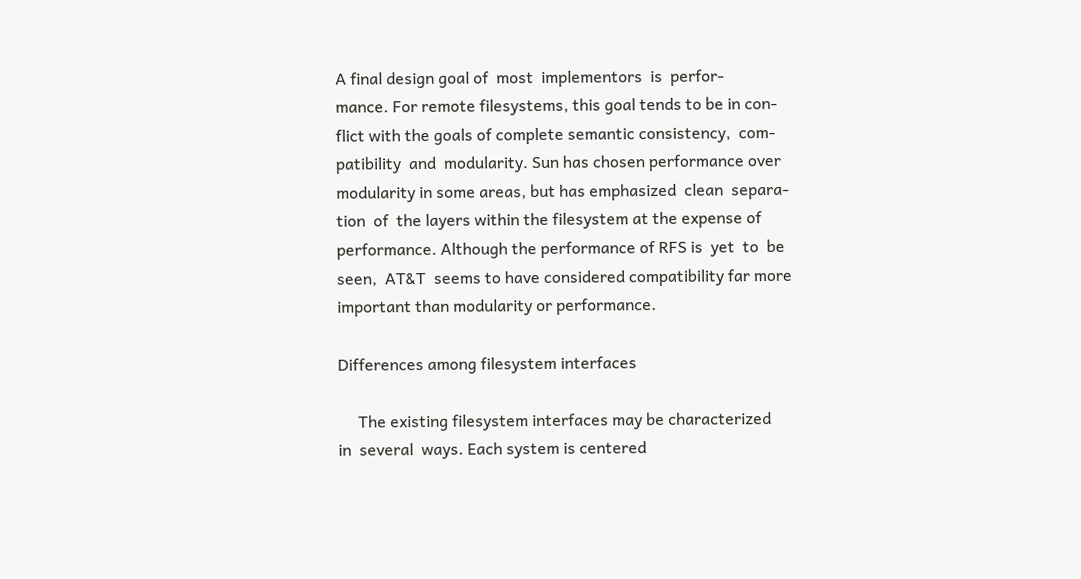A final design goal of  most  implementors  is  perfor-
mance. For remote filesystems, this goal tends to be in con-
flict with the goals of complete semantic consistency,  com-
patibility  and  modularity. Sun has chosen performance over
modularity in some areas, but has emphasized  clean  separa-
tion  of  the layers within the filesystem at the expense of
performance. Although the performance of RFS is  yet  to  be
seen,  AT&T  seems to have considered compatibility far more
important than modularity or performance.

Differences among filesystem interfaces

     The existing filesystem interfaces may be characterized
in  several  ways. Each system is centered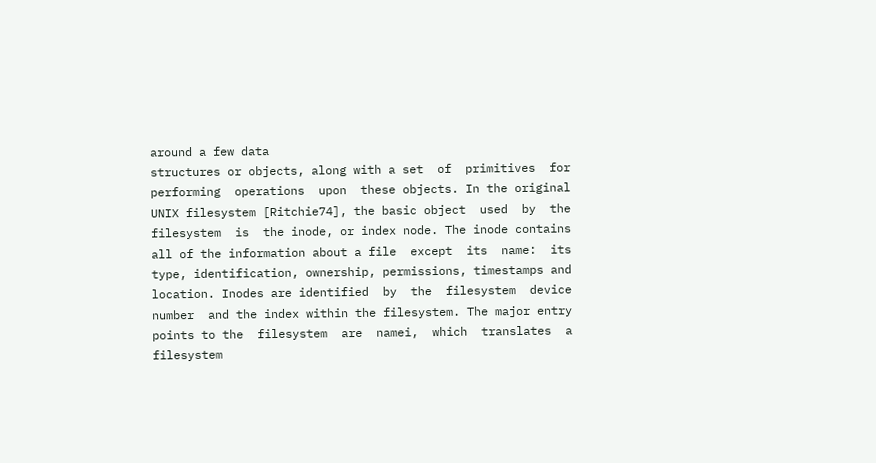around a few data
structures or objects, along with a set  of  primitives  for
performing  operations  upon  these objects. In the original
UNIX filesystem [Ritchie74], the basic object  used  by  the
filesystem  is  the inode, or index node. The inode contains
all of the information about a file  except  its  name:  its
type, identification, ownership, permissions, timestamps and
location. Inodes are identified  by  the  filesystem  device
number  and the index within the filesystem. The major entry
points to the  filesystem  are  namei,  which  translates  a
filesystem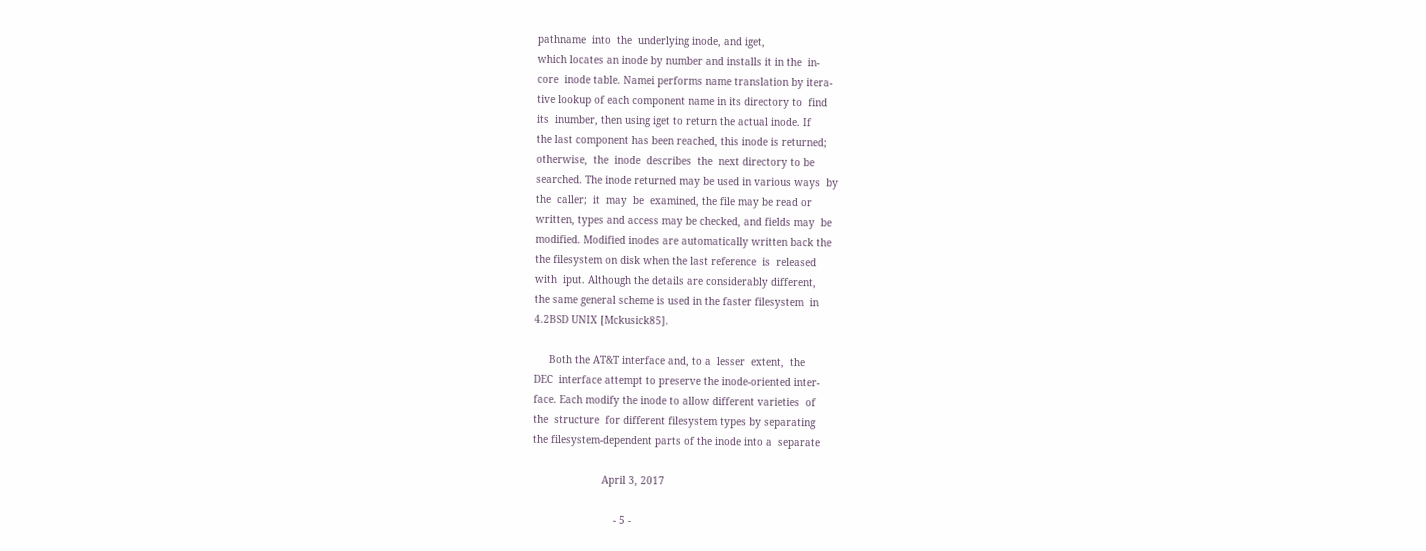pathname  into  the  underlying inode, and iget,
which locates an inode by number and installs it in the  in-
core  inode table. Namei performs name translation by itera-
tive lookup of each component name in its directory to  find
its  inumber, then using iget to return the actual inode. If
the last component has been reached, this inode is returned;
otherwise,  the  inode  describes  the  next directory to be
searched. The inode returned may be used in various ways  by
the  caller;  it  may  be  examined, the file may be read or
written, types and access may be checked, and fields may  be
modified. Modified inodes are automatically written back the
the filesystem on disk when the last reference  is  released
with  iput. Although the details are considerably different,
the same general scheme is used in the faster filesystem  in
4.2BSD UNIX [Mckusick85].

     Both the AT&T interface and, to a  lesser  extent,  the
DEC  interface attempt to preserve the inode-oriented inter-
face. Each modify the inode to allow different varieties  of
the  structure  for different filesystem types by separating
the filesystem-dependent parts of the inode into a  separate

                       April 3, 2017

                           - 5 -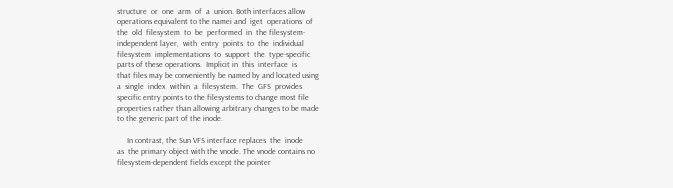structure  or  one  arm  of  a  union. Both interfaces allow
operations equivalent to the namei and  iget  operations  of
the  old  filesystem  to  be  performed  in  the filesystem-
independent layer,  with  entry  points  to  the  individual
filesystem  implementations  to  support  the  type-specific
parts of these operations.  Implicit in  this  interface  is
that files may be conveniently be named by and located using
a  single  index  within  a  filesystem.  The  GFS  provides
specific entry points to the filesystems to change most file
properties rather than allowing arbitrary changes to be made
to the generic part of the inode.

     In contrast, the Sun VFS interface replaces  the  inode
as  the primary object with the vnode. The vnode contains no
filesystem-dependent fields except the pointer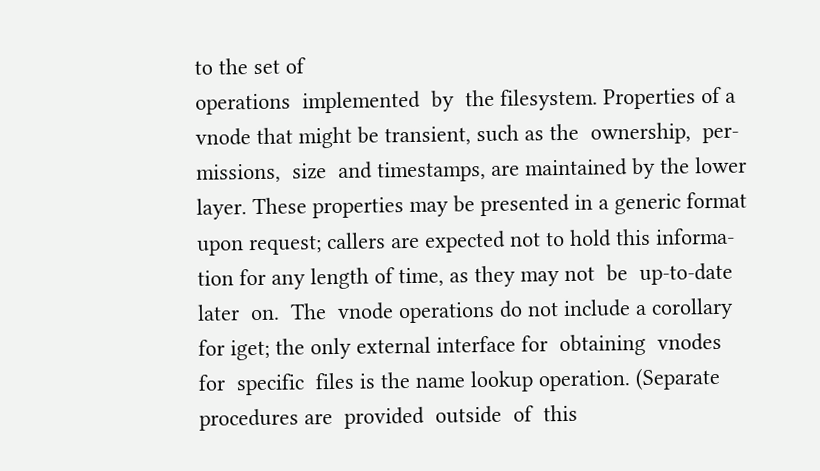to the set of
operations  implemented  by  the filesystem. Properties of a
vnode that might be transient, such as the  ownership,  per-
missions,  size  and timestamps, are maintained by the lower
layer. These properties may be presented in a generic format
upon request; callers are expected not to hold this informa-
tion for any length of time, as they may not  be  up-to-date
later  on.  The  vnode operations do not include a corollary
for iget; the only external interface for  obtaining  vnodes
for  specific  files is the name lookup operation. (Separate
procedures are  provided  outside  of  this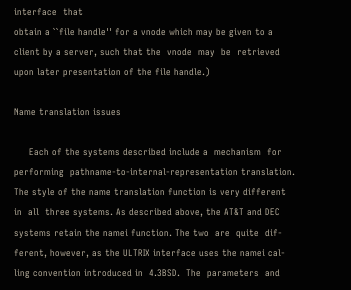interface  that
obtain a ``file handle'' for a vnode which may be given to a
client by a server, such that the  vnode  may  be  retrieved
upon later presentation of the file handle.)

Name translation issues

     Each of the systems described include a  mechanism  for
performing  pathname-to-internal-representation translation.
The style of the name translation function is very different
in  all  three systems. As described above, the AT&T and DEC
systems retain the namei function. The two  are  quite  dif-
ferent, however, as the ULTRIX interface uses the namei cal-
ling convention introduced in  4.3BSD.  The  parameters  and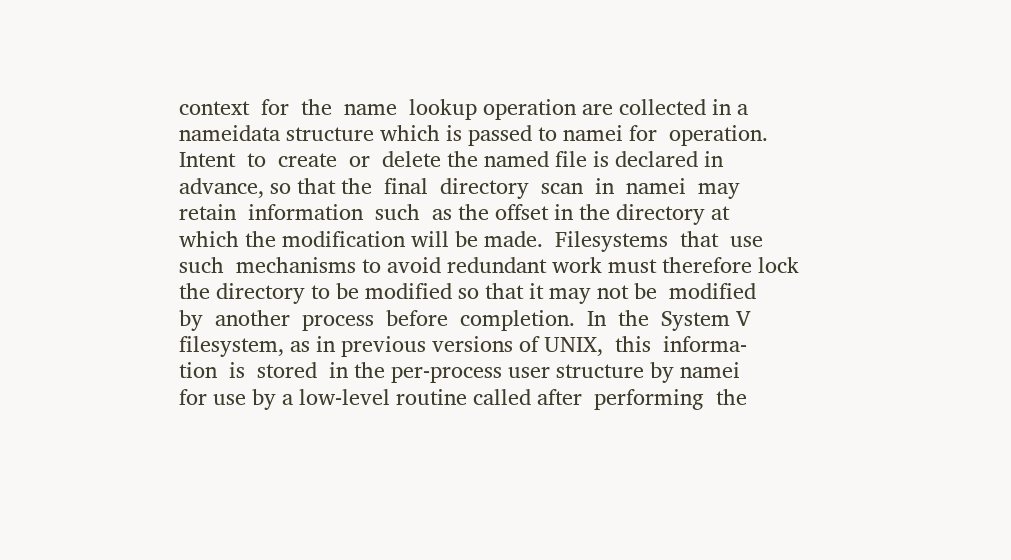context  for  the  name  lookup operation are collected in a
nameidata structure which is passed to namei for  operation.
Intent  to  create  or  delete the named file is declared in
advance, so that the  final  directory  scan  in  namei  may
retain  information  such  as the offset in the directory at
which the modification will be made.  Filesystems  that  use
such  mechanisms to avoid redundant work must therefore lock
the directory to be modified so that it may not be  modified
by  another  process  before  completion.  In  the  System V
filesystem, as in previous versions of UNIX,  this  informa-
tion  is  stored  in the per-process user structure by namei
for use by a low-level routine called after  performing  the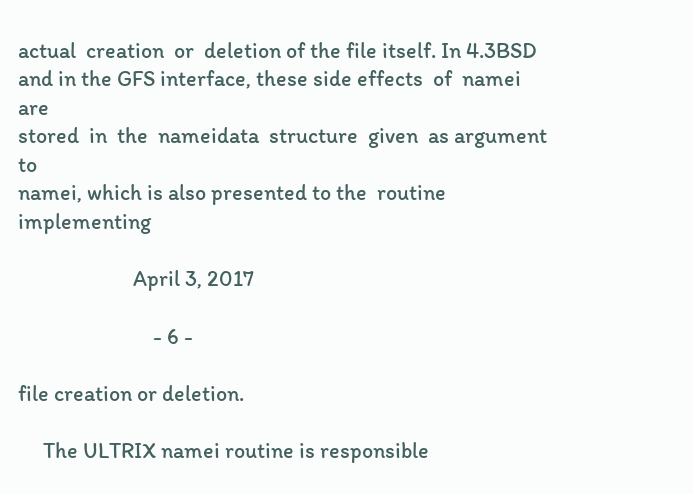actual  creation  or  deletion of the file itself. In 4.3BSD
and in the GFS interface, these side effects  of  namei  are
stored  in  the  nameidata  structure  given  as argument to
namei, which is also presented to the  routine  implementing

                       April 3, 2017

                           - 6 -

file creation or deletion.

     The ULTRIX namei routine is responsible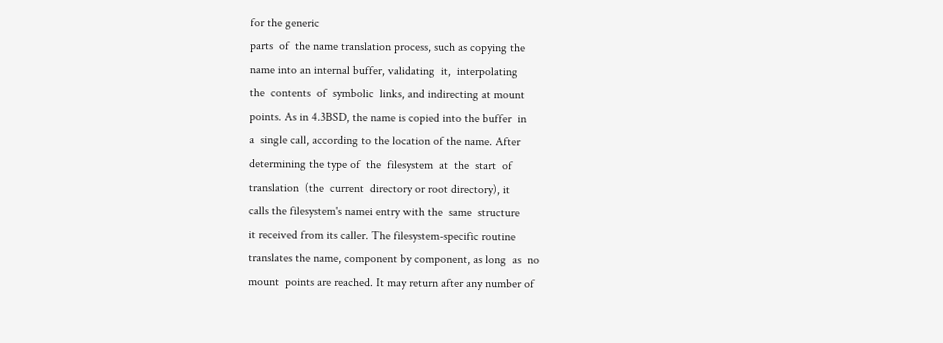for the generic
parts  of  the name translation process, such as copying the
name into an internal buffer, validating  it,  interpolating
the  contents  of  symbolic  links, and indirecting at mount
points. As in 4.3BSD, the name is copied into the buffer  in
a  single call, according to the location of the name. After
determining the type of  the  filesystem  at  the  start  of
translation  (the  current  directory or root directory), it
calls the filesystem's namei entry with the  same  structure
it received from its caller. The filesystem-specific routine
translates the name, component by component, as long  as  no
mount  points are reached. It may return after any number of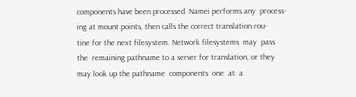components have been processed. Namei performs any  process-
ing at mount points, then calls the correct translation rou-
tine for the next filesystem. Network filesystems  may  pass
the  remaining pathname to a server for translation, or they
may look up the pathname  components  one  at  a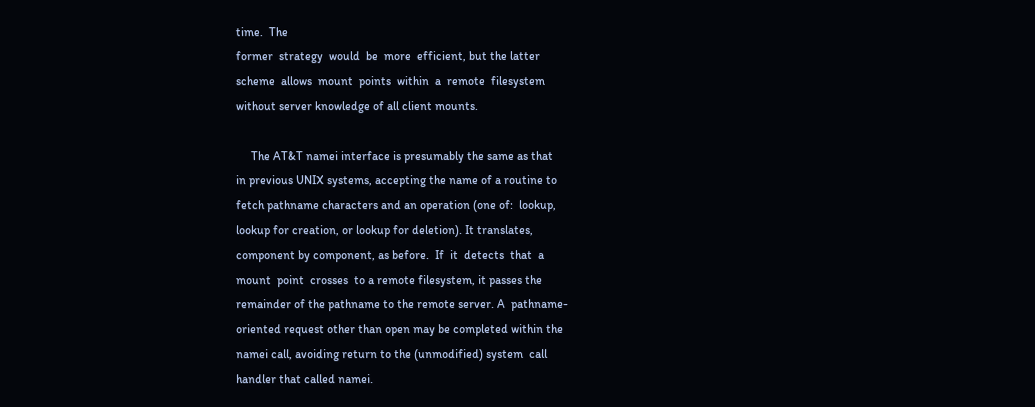time.  The
former  strategy  would  be  more  efficient, but the latter
scheme  allows  mount  points  within  a  remote  filesystem
without server knowledge of all client mounts.

     The AT&T namei interface is presumably the same as that
in previous UNIX systems, accepting the name of a routine to
fetch pathname characters and an operation (one of:  lookup,
lookup for creation, or lookup for deletion). It translates,
component by component, as before.  If  it  detects  that  a
mount  point  crosses  to a remote filesystem, it passes the
remainder of the pathname to the remote server. A  pathname-
oriented request other than open may be completed within the
namei call, avoiding return to the (unmodified) system  call
handler that called namei.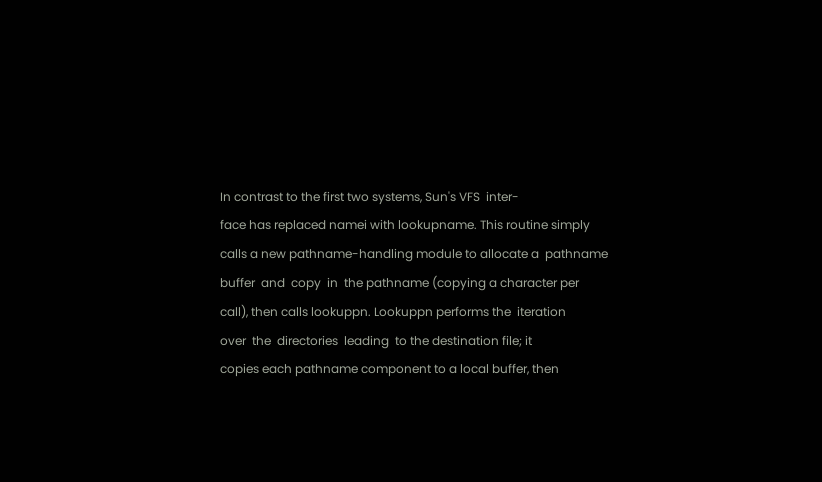In contrast to the first two systems, Sun's VFS  inter-
face has replaced namei with lookupname. This routine simply
calls a new pathname-handling module to allocate a  pathname
buffer  and  copy  in  the pathname (copying a character per
call), then calls lookuppn. Lookuppn performs the  iteration
over  the  directories  leading  to the destination file; it
copies each pathname component to a local buffer, then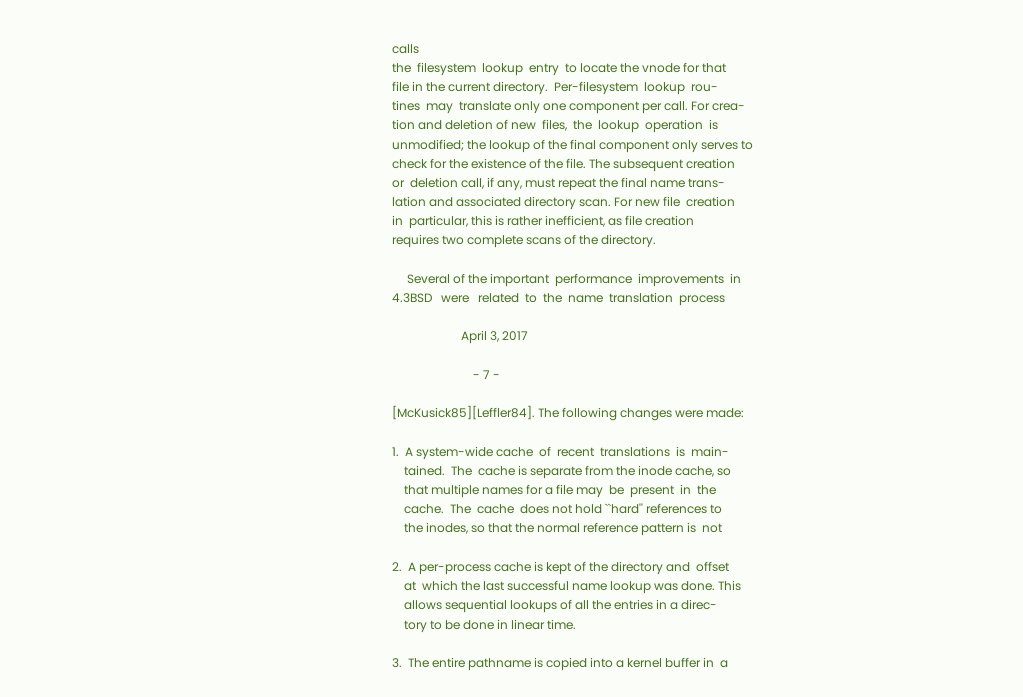calls
the  filesystem  lookup  entry  to locate the vnode for that
file in the current directory.  Per-filesystem  lookup  rou-
tines  may  translate only one component per call. For crea-
tion and deletion of new  files,  the  lookup  operation  is
unmodified; the lookup of the final component only serves to
check for the existence of the file. The subsequent creation
or  deletion call, if any, must repeat the final name trans-
lation and associated directory scan. For new file  creation
in  particular, this is rather inefficient, as file creation
requires two complete scans of the directory.

     Several of the important  performance  improvements  in
4.3BSD   were   related  to  the  name  translation  process

                       April 3, 2017

                           - 7 -

[McKusick85][Leffler84]. The following changes were made:

1.  A system-wide cache  of  recent  translations  is  main-
    tained.  The  cache is separate from the inode cache, so
    that multiple names for a file may  be  present  in  the
    cache.  The  cache  does not hold ``hard'' references to
    the inodes, so that the normal reference pattern is  not

2.  A per-process cache is kept of the directory and  offset
    at  which the last successful name lookup was done. This
    allows sequential lookups of all the entries in a direc-
    tory to be done in linear time.

3.  The entire pathname is copied into a kernel buffer in  a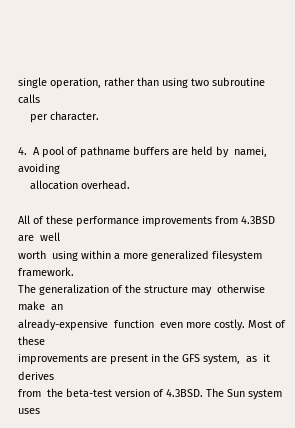single operation, rather than using two subroutine calls
    per character.

4.  A pool of pathname buffers are held by  namei,  avoiding
    allocation overhead.

All of these performance improvements from 4.3BSD  are  well
worth  using within a more generalized filesystem framework.
The generalization of the structure may  otherwise  make  an
already-expensive  function  even more costly. Most of these
improvements are present in the GFS system,  as  it  derives
from  the beta-test version of 4.3BSD. The Sun system uses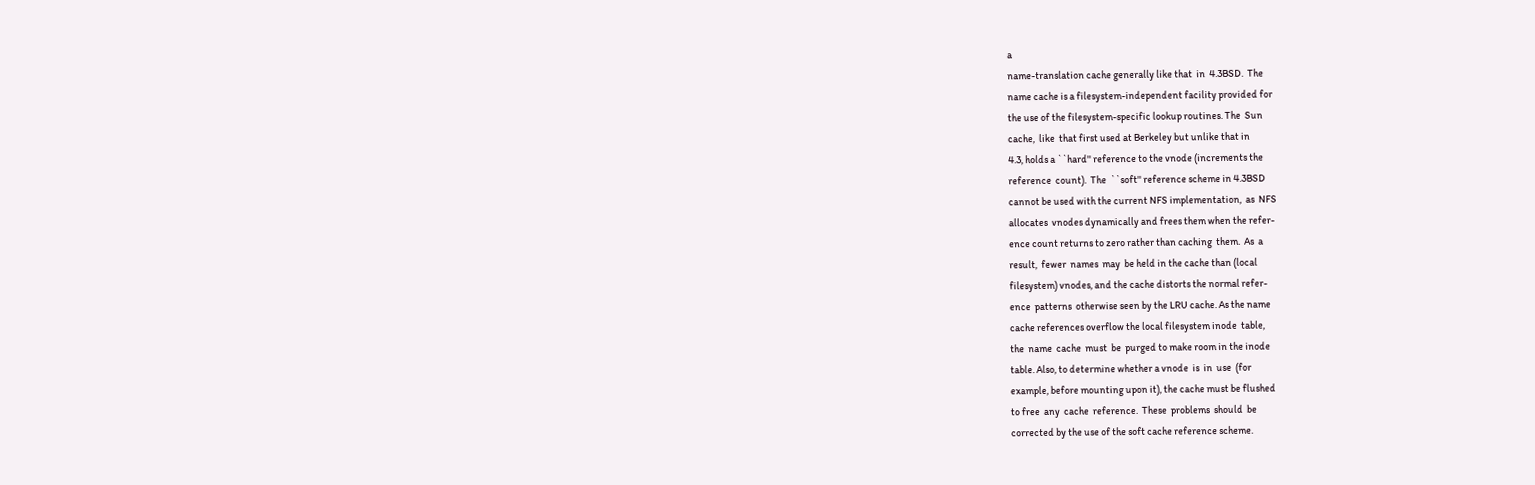a
name-translation cache generally like that  in  4.3BSD.  The
name cache is a filesystem-independent facility provided for
the use of the filesystem-specific lookup routines. The  Sun
cache,  like  that first used at Berkeley but unlike that in
4.3, holds a ``hard'' reference to the vnode (increments the
reference  count).  The  ``soft'' reference scheme in 4.3BSD
cannot be used with the current NFS implementation,  as  NFS
allocates  vnodes dynamically and frees them when the refer-
ence count returns to zero rather than caching  them.  As  a
result,  fewer  names  may  be held in the cache than (local
filesystem) vnodes, and the cache distorts the normal refer-
ence  patterns  otherwise seen by the LRU cache. As the name
cache references overflow the local filesystem inode  table,
the  name  cache  must  be  purged to make room in the inode
table. Also, to determine whether a vnode  is  in  use  (for
example, before mounting upon it), the cache must be flushed
to free  any  cache  reference.  These  problems  should  be
corrected by the use of the soft cache reference scheme.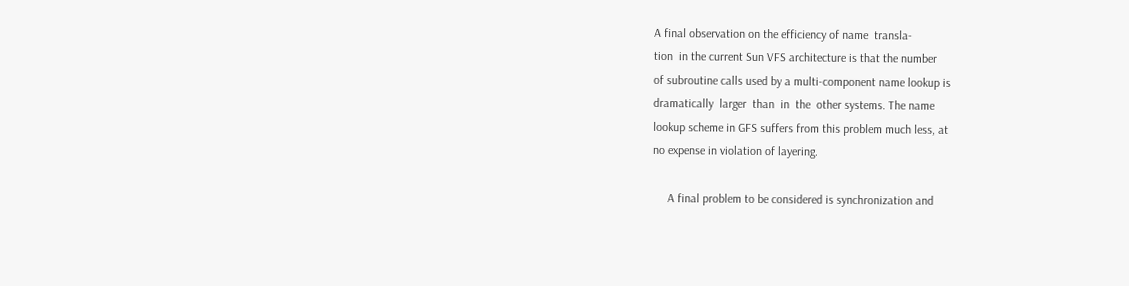A final observation on the efficiency of name  transla-
tion  in the current Sun VFS architecture is that the number
of subroutine calls used by a multi-component name lookup is
dramatically  larger  than  in  the  other systems. The name
lookup scheme in GFS suffers from this problem much less, at
no expense in violation of layering.

     A final problem to be considered is synchronization and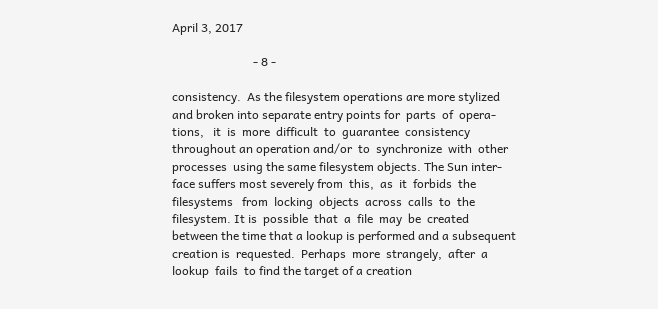April 3, 2017

                           - 8 -

consistency.  As the filesystem operations are more stylized
and broken into separate entry points for  parts  of  opera-
tions,   it  is  more  difficult  to  guarantee  consistency
throughout an operation and/or  to  synchronize  with  other
processes  using the same filesystem objects. The Sun inter-
face suffers most severely from  this,  as  it  forbids  the
filesystems   from  locking  objects  across  calls  to  the
filesystem. It is  possible  that  a  file  may  be  created
between the time that a lookup is performed and a subsequent
creation is  requested.  Perhaps  more  strangely,  after  a
lookup  fails  to find the target of a creation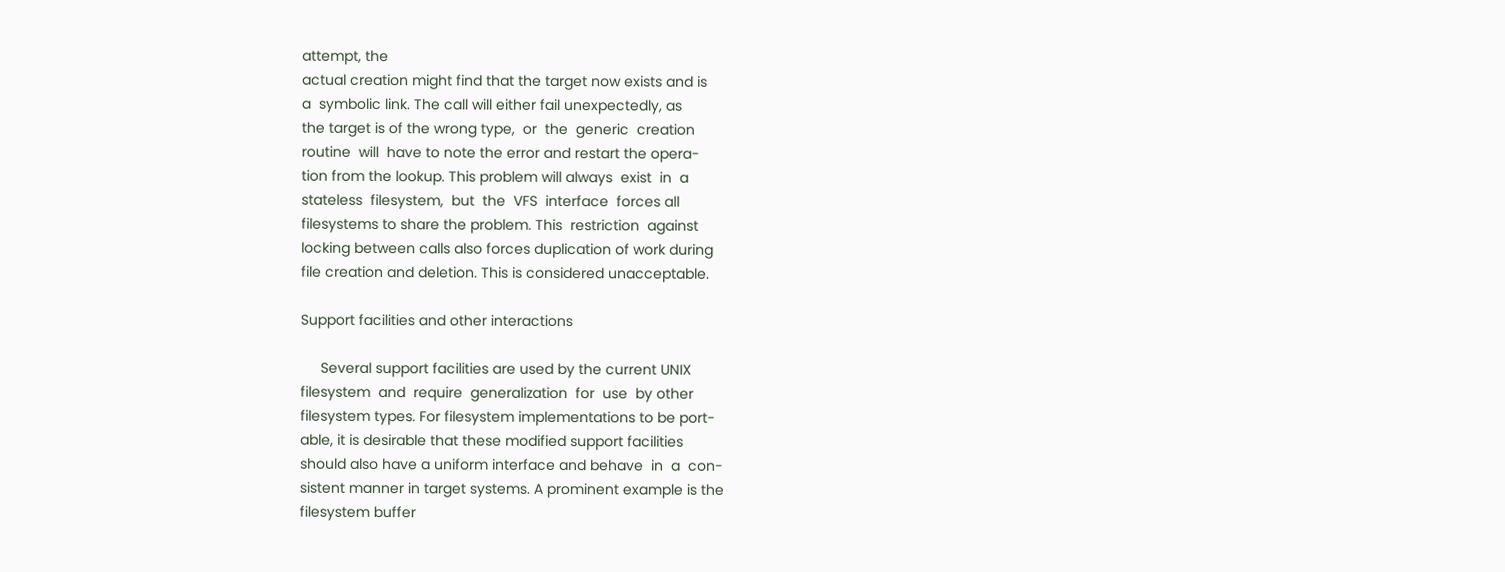attempt, the
actual creation might find that the target now exists and is
a  symbolic link. The call will either fail unexpectedly, as
the target is of the wrong type,  or  the  generic  creation
routine  will  have to note the error and restart the opera-
tion from the lookup. This problem will always  exist  in  a
stateless  filesystem,  but  the  VFS  interface  forces all
filesystems to share the problem. This  restriction  against
locking between calls also forces duplication of work during
file creation and deletion. This is considered unacceptable.

Support facilities and other interactions

     Several support facilities are used by the current UNIX
filesystem  and  require  generalization  for  use  by other
filesystem types. For filesystem implementations to be port-
able, it is desirable that these modified support facilities
should also have a uniform interface and behave  in  a  con-
sistent manner in target systems. A prominent example is the
filesystem buffer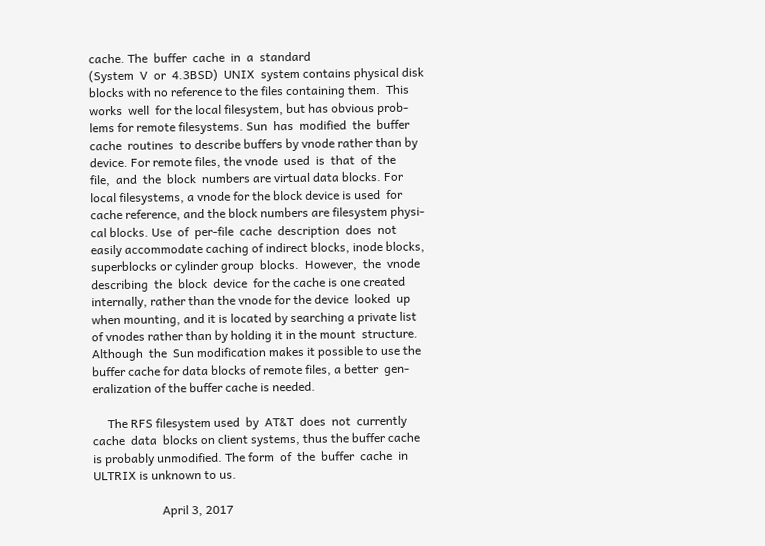cache. The  buffer  cache  in  a  standard
(System  V  or  4.3BSD)  UNIX  system contains physical disk
blocks with no reference to the files containing them.  This
works  well  for the local filesystem, but has obvious prob-
lems for remote filesystems. Sun  has  modified  the  buffer
cache  routines  to describe buffers by vnode rather than by
device. For remote files, the vnode  used  is  that  of  the
file,  and  the  block  numbers are virtual data blocks. For
local filesystems, a vnode for the block device is used  for
cache reference, and the block numbers are filesystem physi-
cal blocks. Use  of  per-file  cache  description  does  not
easily accommodate caching of indirect blocks, inode blocks,
superblocks or cylinder group  blocks.  However,  the  vnode
describing  the  block  device  for the cache is one created
internally, rather than the vnode for the device  looked  up
when mounting, and it is located by searching a private list
of vnodes rather than by holding it in the mount  structure.
Although  the  Sun modification makes it possible to use the
buffer cache for data blocks of remote files, a better  gen-
eralization of the buffer cache is needed.

     The RFS filesystem used  by  AT&T  does  not  currently
cache  data  blocks on client systems, thus the buffer cache
is probably unmodified. The form  of  the  buffer  cache  in
ULTRIX is unknown to us.

                       April 3, 2017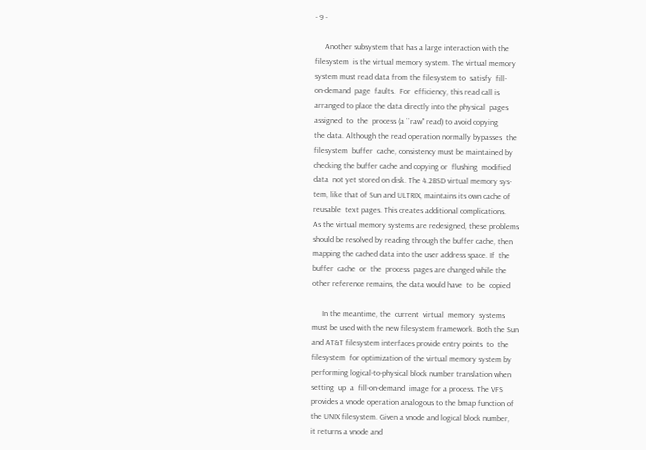- 9 -

     Another subsystem that has a large interaction with the
filesystem  is the virtual memory system. The virtual memory
system must read data from the filesystem to  satisfy  fill-
on-demand  page  faults.  For  efficiency, this read call is
arranged to place the data directly into the physical  pages
assigned  to  the  process (a ``raw'' read) to avoid copying
the data. Although the read operation normally bypasses  the
filesystem  buffer  cache, consistency must be maintained by
checking the buffer cache and copying or  flushing  modified
data  not yet stored on disk. The 4.2BSD virtual memory sys-
tem, like that of Sun and ULTRIX, maintains its own cache of
reusable  text pages. This creates additional complications.
As the virtual memory systems are redesigned, these problems
should be resolved by reading through the buffer cache, then
mapping the cached data into the user address space. If  the
buffer  cache  or  the  process  pages are changed while the
other reference remains, the data would have  to  be  copied

     In the meantime, the  current  virtual  memory  systems
must be used with the new filesystem framework. Both the Sun
and AT&T filesystem interfaces provide entry points  to  the
filesystem  for optimization of the virtual memory system by
performing logical-to-physical block number translation when
setting  up  a  fill-on-demand  image for a process. The VFS
provides a vnode operation analogous to the bmap function of
the UNIX filesystem. Given a vnode and logical block number,
it returns a vnode and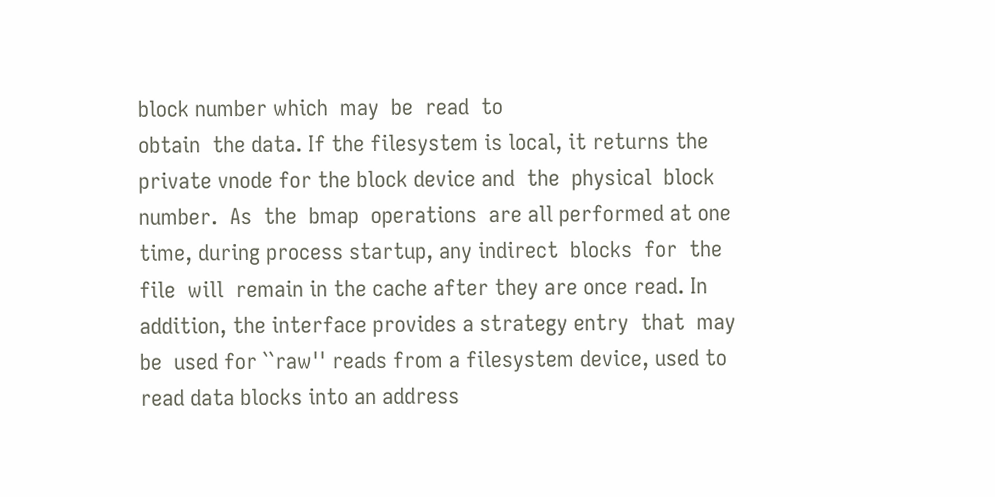block number which  may  be  read  to
obtain  the data. If the filesystem is local, it returns the
private vnode for the block device and  the  physical  block
number.  As  the  bmap  operations  are all performed at one
time, during process startup, any indirect  blocks  for  the
file  will  remain in the cache after they are once read. In
addition, the interface provides a strategy entry  that  may
be  used for ``raw'' reads from a filesystem device, used to
read data blocks into an address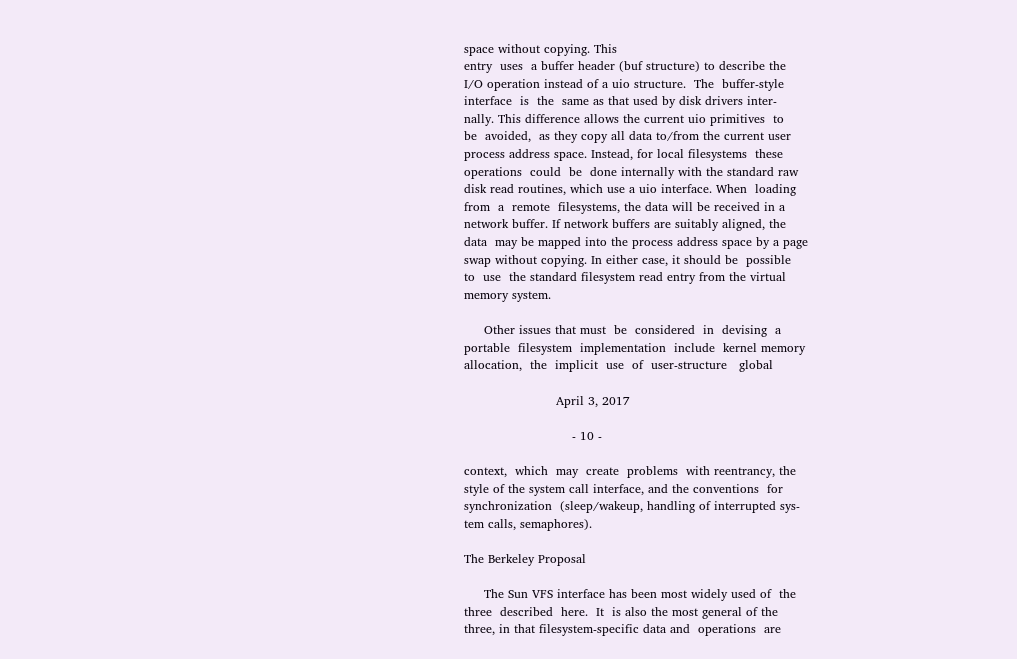space without copying. This
entry  uses  a buffer header (buf structure) to describe the
I/O operation instead of a uio structure.  The  buffer-style
interface  is  the  same as that used by disk drivers inter-
nally. This difference allows the current uio primitives  to
be  avoided,  as they copy all data to/from the current user
process address space. Instead, for local filesystems  these
operations  could  be  done internally with the standard raw
disk read routines, which use a uio interface. When  loading
from  a  remote  filesystems, the data will be received in a
network buffer. If network buffers are suitably aligned, the
data  may be mapped into the process address space by a page
swap without copying. In either case, it should be  possible
to  use  the standard filesystem read entry from the virtual
memory system.

     Other issues that must  be  considered  in  devising  a
portable  filesystem  implementation  include  kernel memory
allocation,  the  implicit  use  of  user-structure   global

                       April 3, 2017

                           - 10 -

context,  which  may  create  problems  with reentrancy, the
style of the system call interface, and the conventions  for
synchronization  (sleep/wakeup, handling of interrupted sys-
tem calls, semaphores).

The Berkeley Proposal

     The Sun VFS interface has been most widely used of  the
three  described  here.  It  is also the most general of the
three, in that filesystem-specific data and  operations  are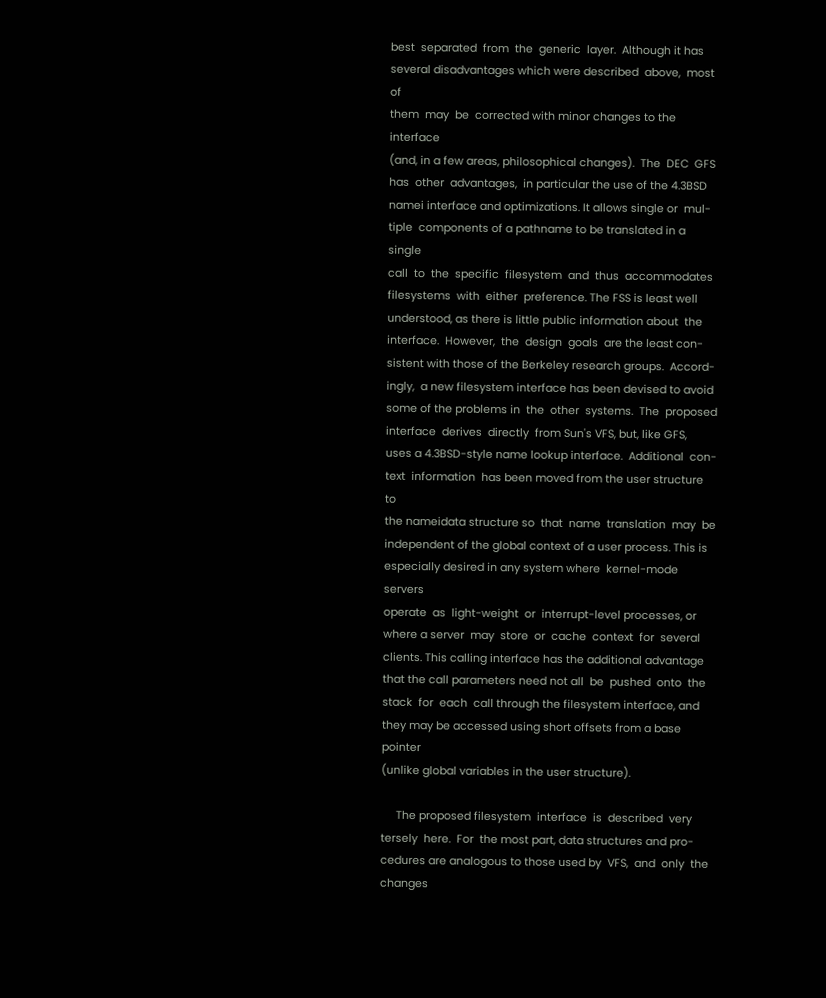best  separated  from  the  generic  layer.  Although it has
several disadvantages which were described  above,  most  of
them  may  be  corrected with minor changes to the interface
(and, in a few areas, philosophical changes).  The  DEC  GFS
has  other  advantages,  in particular the use of the 4.3BSD
namei interface and optimizations. It allows single or  mul-
tiple  components of a pathname to be translated in a single
call  to  the  specific  filesystem  and  thus  accommodates
filesystems  with  either  preference. The FSS is least well
understood, as there is little public information about  the
interface.  However,  the  design  goals  are the least con-
sistent with those of the Berkeley research groups.  Accord-
ingly,  a new filesystem interface has been devised to avoid
some of the problems in  the  other  systems.  The  proposed
interface  derives  directly  from Sun's VFS, but, like GFS,
uses a 4.3BSD-style name lookup interface.  Additional  con-
text  information  has been moved from the user structure to
the nameidata structure so  that  name  translation  may  be
independent of the global context of a user process. This is
especially desired in any system where  kernel-mode  servers
operate  as  light-weight  or  interrupt-level processes, or
where a server  may  store  or  cache  context  for  several
clients. This calling interface has the additional advantage
that the call parameters need not all  be  pushed  onto  the
stack  for  each  call through the filesystem interface, and
they may be accessed using short offsets from a base pointer
(unlike global variables in the user structure).

     The proposed filesystem  interface  is  described  very
tersely  here.  For  the most part, data structures and pro-
cedures are analogous to those used by  VFS,  and  only  the
changes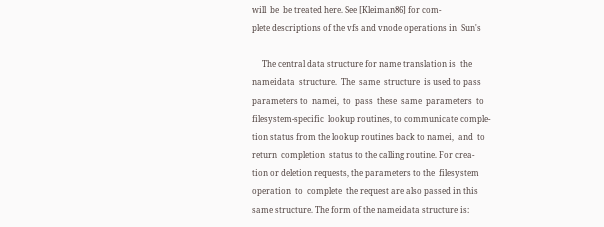will  be  be treated here. See [Kleiman86] for com-
plete descriptions of the vfs and vnode operations in  Sun's

     The central data structure for name translation is  the
nameidata  structure.  The  same  structure  is used to pass
parameters to  namei,  to  pass  these  same  parameters  to
filesystem-specific  lookup routines, to communicate comple-
tion status from the lookup routines back to namei,  and  to
return  completion  status to the calling routine. For crea-
tion or deletion requests, the parameters to the  filesystem
operation  to  complete  the request are also passed in this
same structure. The form of the nameidata structure is: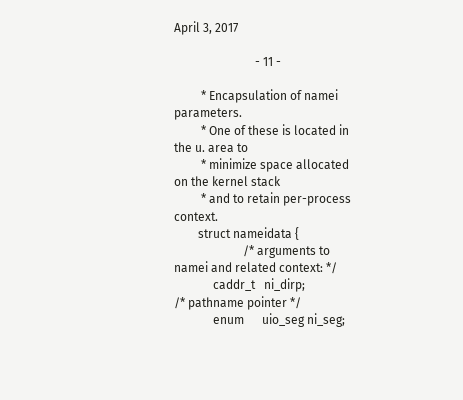April 3, 2017

                           - 11 -

         * Encapsulation of namei parameters.
         * One of these is located in the u. area to
         * minimize space allocated on the kernel stack
         * and to retain per-process context.
        struct nameidata {
                       /* arguments to namei and related context: */
             caddr_t   ni_dirp;                       /* pathname pointer */
             enum      uio_seg ni_seg;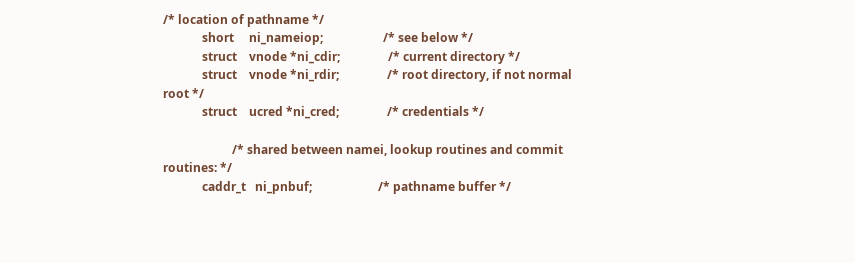/* location of pathname */
             short     ni_nameiop;                    /* see below */
             struct    vnode *ni_cdir;                /* current directory */
             struct    vnode *ni_rdir;                /* root directory, if not normal root */
             struct    ucred *ni_cred;                /* credentials */

                       /* shared between namei, lookup routines and commit routines: */
             caddr_t   ni_pnbuf;                      /* pathname buffer */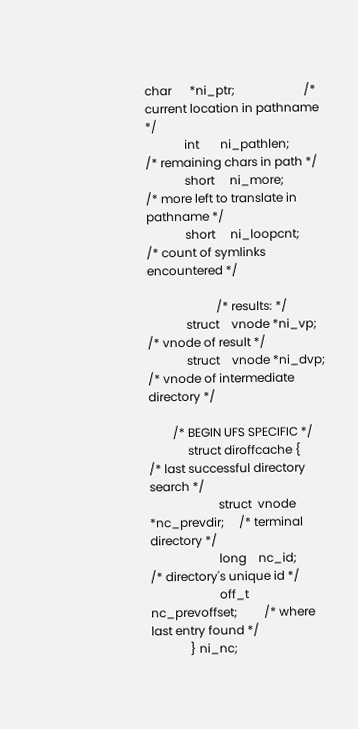char      *ni_ptr;                       /* current location in pathname */
             int       ni_pathlen;                    /* remaining chars in path */
             short     ni_more;                       /* more left to translate in pathname */
             short     ni_loopcnt;                    /* count of symlinks encountered */

                       /* results: */
             struct    vnode *ni_vp;                  /* vnode of result */
             struct    vnode *ni_dvp;                 /* vnode of intermediate directory */

        /* BEGIN UFS SPECIFIC */
             struct diroffcache {                     /* last successful directory search */
                       struct  vnode *nc_prevdir;     /* terminal directory */
                       long    nc_id;                 /* directory's unique id */
                       off_t   nc_prevoffset;         /* where last entry found */
             } ni_nc;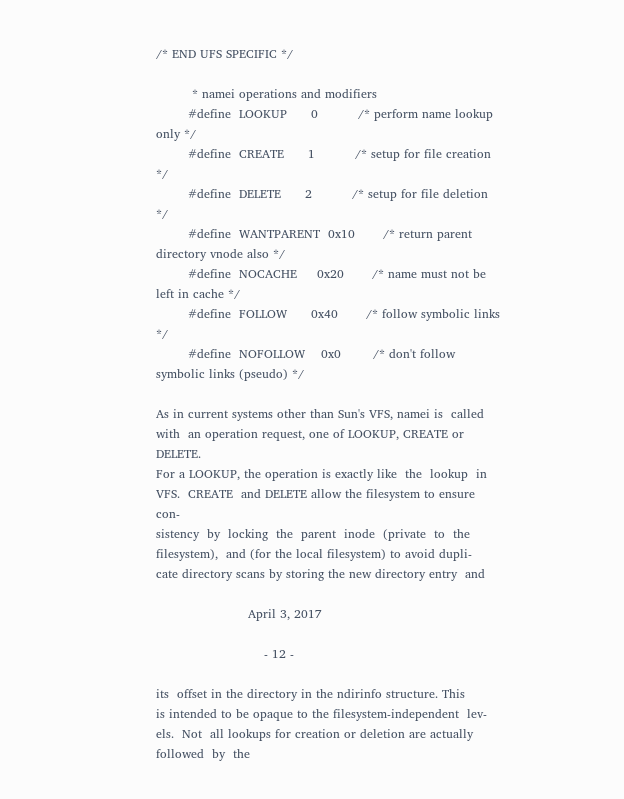/* END UFS SPECIFIC */

         * namei operations and modifiers
        #define  LOOKUP      0          /* perform name lookup only */
        #define  CREATE      1          /* setup for file creation */
        #define  DELETE      2          /* setup for file deletion */
        #define  WANTPARENT  0x10       /* return parent directory vnode also */
        #define  NOCACHE     0x20       /* name must not be left in cache */
        #define  FOLLOW      0x40       /* follow symbolic links */
        #define  NOFOLLOW    0x0        /* don't follow symbolic links (pseudo) */

As in current systems other than Sun's VFS, namei is  called
with  an operation request, one of LOOKUP, CREATE or DELETE.
For a LOOKUP, the operation is exactly like  the  lookup  in
VFS.  CREATE  and DELETE allow the filesystem to ensure con-
sistency  by  locking  the  parent  inode  (private  to  the
filesystem),  and (for the local filesystem) to avoid dupli-
cate directory scans by storing the new directory entry  and

                       April 3, 2017

                           - 12 -

its  offset in the directory in the ndirinfo structure. This
is intended to be opaque to the filesystem-independent  lev-
els.  Not  all lookups for creation or deletion are actually
followed  by  the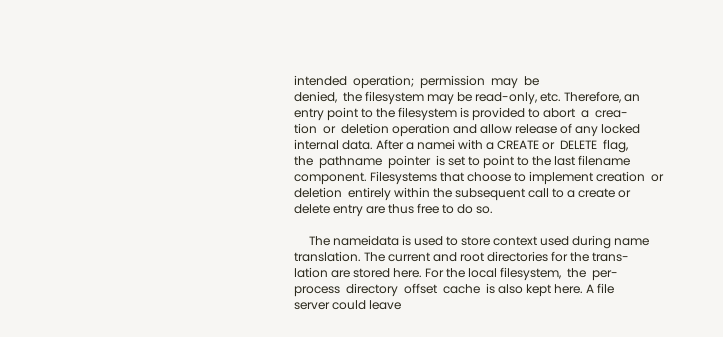intended  operation;  permission  may  be
denied,  the filesystem may be read-only, etc. Therefore, an
entry point to the filesystem is provided to abort  a  crea-
tion  or  deletion operation and allow release of any locked
internal data. After a namei with a CREATE or  DELETE  flag,
the  pathname  pointer  is set to point to the last filename
component. Filesystems that choose to implement creation  or
deletion  entirely within the subsequent call to a create or
delete entry are thus free to do so.

     The nameidata is used to store context used during name
translation. The current and root directories for the trans-
lation are stored here. For the local filesystem,  the  per-
process  directory  offset  cache  is also kept here. A file
server could leave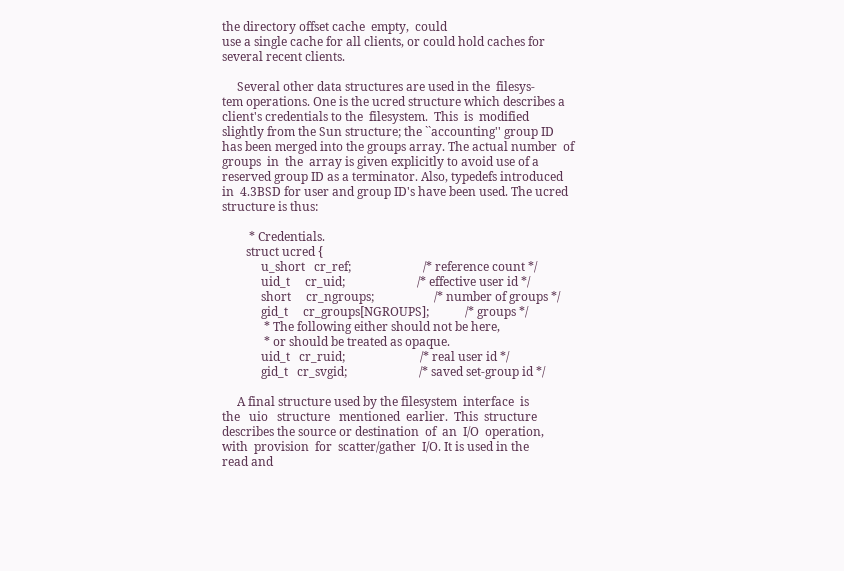the directory offset cache  empty,  could
use a single cache for all clients, or could hold caches for
several recent clients.

     Several other data structures are used in the  filesys-
tem operations. One is the ucred structure which describes a
client's credentials to the  filesystem.  This  is  modified
slightly from the Sun structure; the ``accounting'' group ID
has been merged into the groups array. The actual number  of
groups  in  the  array is given explicitly to avoid use of a
reserved group ID as a terminator. Also, typedefs introduced
in  4.3BSD for user and group ID's have been used. The ucred
structure is thus:

         * Credentials.
        struct ucred {
             u_short   cr_ref;                        /* reference count */
             uid_t     cr_uid;                        /* effective user id */
             short     cr_ngroups;                    /* number of groups */
             gid_t     cr_groups[NGROUPS];            /* groups */
              * The following either should not be here,
              * or should be treated as opaque.
             uid_t   cr_ruid;                         /* real user id */
             gid_t   cr_svgid;                        /* saved set-group id */

     A final structure used by the filesystem  interface  is
the   uio   structure   mentioned  earlier.  This  structure
describes the source or destination  of  an  I/O  operation,
with  provision  for  scatter/gather  I/O. It is used in the
read and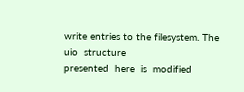write entries to the filesystem. The uio  structure
presented  here  is  modified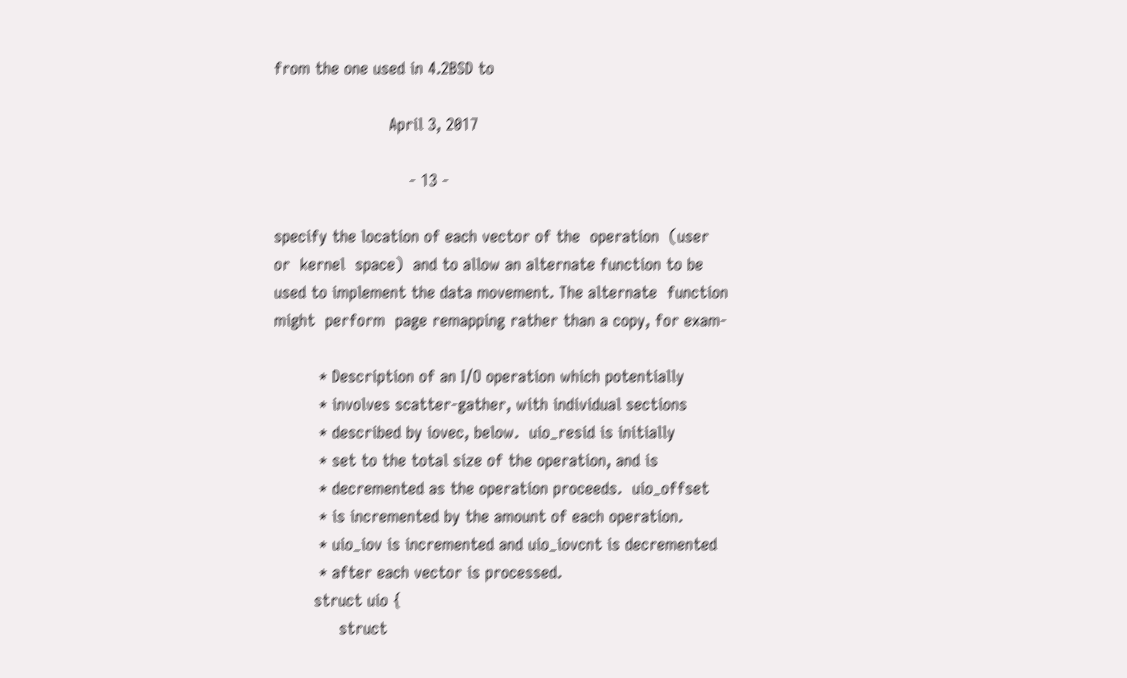from the one used in 4.2BSD to

                       April 3, 2017

                           - 13 -

specify the location of each vector of the  operation  (user
or  kernel  space)  and to allow an alternate function to be
used to implement the data movement. The alternate  function
might  perform  page remapping rather than a copy, for exam-

         * Description of an I/O operation which potentially
         * involves scatter-gather, with individual sections
         * described by iovec, below.  uio_resid is initially
         * set to the total size of the operation, and is
         * decremented as the operation proceeds.  uio_offset
         * is incremented by the amount of each operation.
         * uio_iov is incremented and uio_iovcnt is decremented
         * after each vector is processed.
        struct uio {
             struct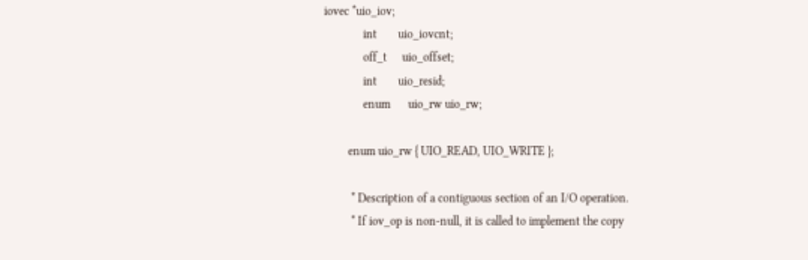iovec *uio_iov;
             int       uio_iovcnt;
             off_t     uio_offset;
             int       uio_resid;
             enum      uio_rw uio_rw;

        enum uio_rw { UIO_READ, UIO_WRITE };

         * Description of a contiguous section of an I/O operation.
         * If iov_op is non-null, it is called to implement the copy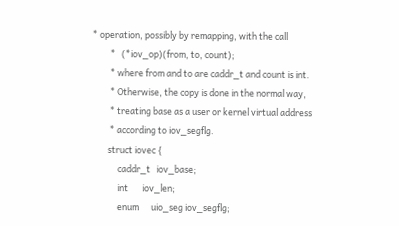* operation, possibly by remapping, with the call
         *   (*iov_op)(from, to, count);
         * where from and to are caddr_t and count is int.
         * Otherwise, the copy is done in the normal way,
         * treating base as a user or kernel virtual address
         * according to iov_segflg.
        struct iovec {
             caddr_t   iov_base;
             int       iov_len;
             enum      uio_seg iov_segflg;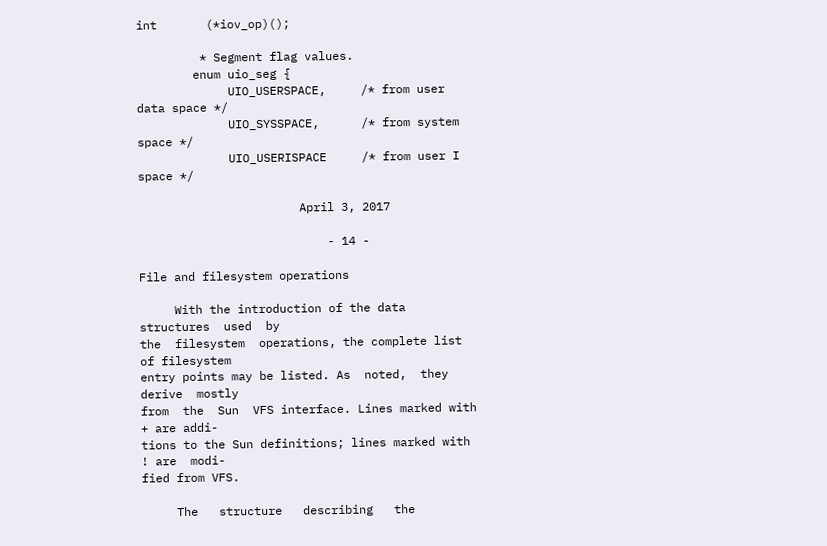int       (*iov_op)();

         * Segment flag values.
        enum uio_seg {
             UIO_USERSPACE,     /* from user data space */
             UIO_SYSSPACE,      /* from system space */
             UIO_USERISPACE     /* from user I space */

                       April 3, 2017

                           - 14 -

File and filesystem operations

     With the introduction of the data  structures  used  by
the  filesystem  operations, the complete list of filesystem
entry points may be listed. As  noted,  they  derive  mostly
from  the  Sun  VFS interface. Lines marked with + are addi-
tions to the Sun definitions; lines marked with ! are  modi-
fied from VFS.

     The   structure   describing   the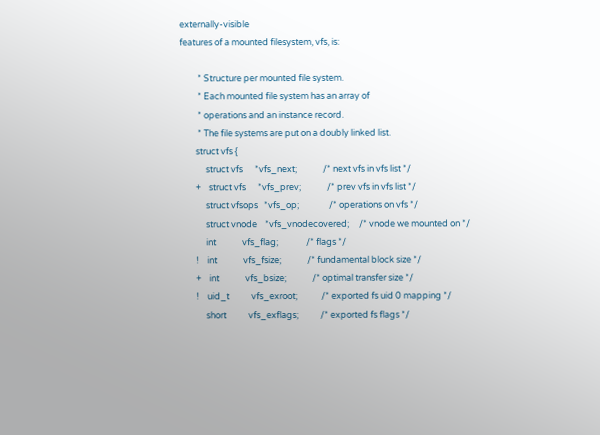externally-visible
features of a mounted filesystem, vfs, is:

         * Structure per mounted file system.
         * Each mounted file system has an array of
         * operations and an instance record.
         * The file systems are put on a doubly linked list.
        struct vfs {
             struct vfs      *vfs_next;             /* next vfs in vfs list */
        +    struct vfs      *vfs_prev;             /* prev vfs in vfs list */
             struct vfsops   *vfs_op;               /* operations on vfs */
             struct vnode    *vfs_vnodecovered;     /* vnode we mounted on */
             int             vfs_flag;              /* flags */
        !    int             vfs_fsize;             /* fundamental block size */
        +    int             vfs_bsize;             /* optimal transfer size */
        !    uid_t           vfs_exroot;            /* exported fs uid 0 mapping */
             short           vfs_exflags;           /* exported fs flags */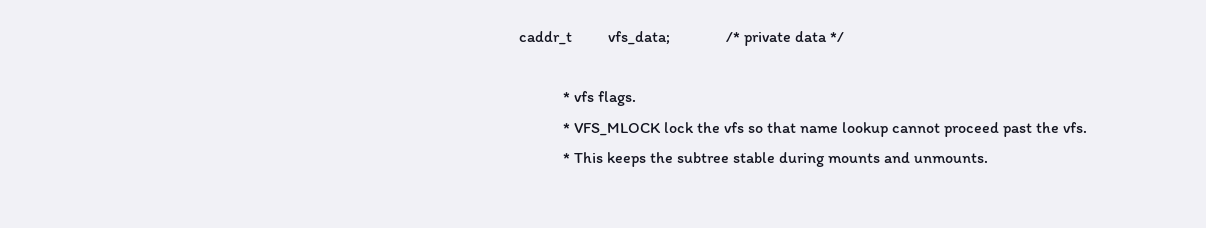caddr_t         vfs_data;              /* private data */

           * vfs flags.
           * VFS_MLOCK lock the vfs so that name lookup cannot proceed past the vfs.
           * This keeps the subtree stable during mounts and unmounts.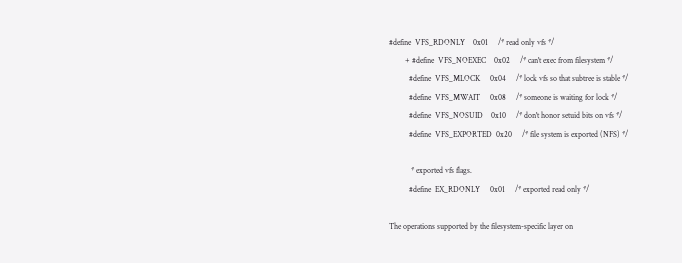#define  VFS_RDONLY    0x01     /* read only vfs */
        + #define  VFS_NOEXEC    0x02     /* can't exec from filesystem */
          #define  VFS_MLOCK     0x04     /* lock vfs so that subtree is stable */
          #define  VFS_MWAIT     0x08     /* someone is waiting for lock */
          #define  VFS_NOSUID    0x10     /* don't honor setuid bits on vfs */
          #define  VFS_EXPORTED  0x20     /* file system is exported (NFS) */

           * exported vfs flags.
          #define  EX_RDONLY     0x01     /* exported read only */

The operations supported by the filesystem-specific layer on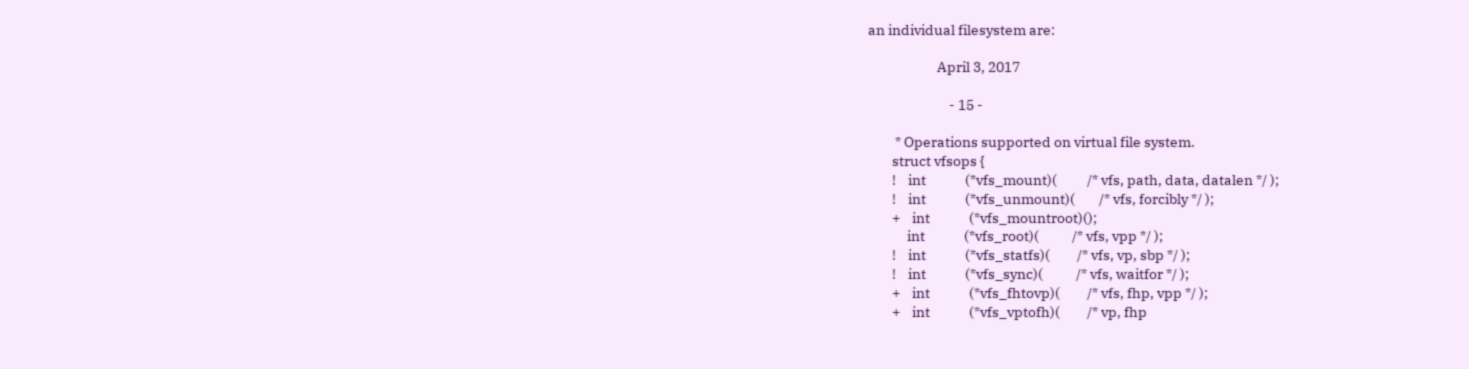an individual filesystem are:

                       April 3, 2017

                           - 15 -

         * Operations supported on virtual file system.
        struct vfsops {
        !    int             (*vfs_mount)(          /* vfs, path, data, datalen */ );
        !    int             (*vfs_unmount)(        /* vfs, forcibly */ );
        +    int             (*vfs_mountroot)();
             int             (*vfs_root)(           /* vfs, vpp */ );
        !    int             (*vfs_statfs)(         /* vfs, vp, sbp */ );
        !    int             (*vfs_sync)(           /* vfs, waitfor */ );
        +    int             (*vfs_fhtovp)(         /* vfs, fhp, vpp */ );
        +    int             (*vfs_vptofh)(         /* vp, fhp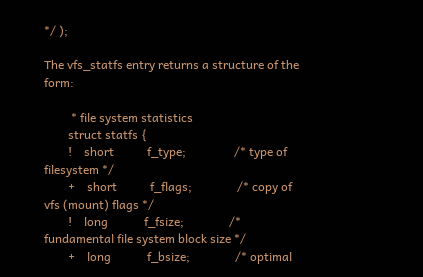*/ );

The vfs_statfs entry returns a structure of the form:

         * file system statistics
        struct statfs {
        !    short           f_type;                /* type of filesystem */
        +    short           f_flags;               /* copy of vfs (mount) flags */
        !    long            f_fsize;               /* fundamental file system block size */
        +    long            f_bsize;               /* optimal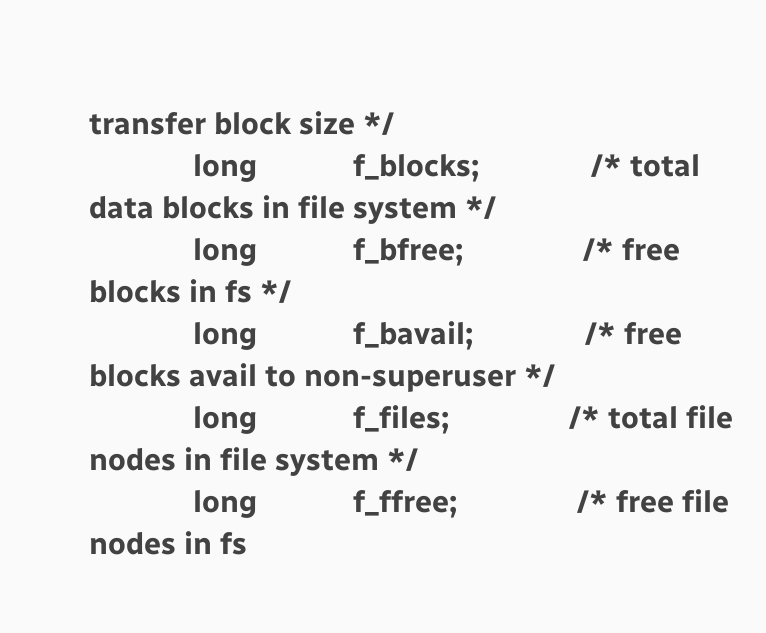transfer block size */
             long            f_blocks;              /* total data blocks in file system */
             long            f_bfree;               /* free blocks in fs */
             long            f_bavail;              /* free blocks avail to non-superuser */
             long            f_files;               /* total file nodes in file system */
             long            f_ffree;               /* free file nodes in fs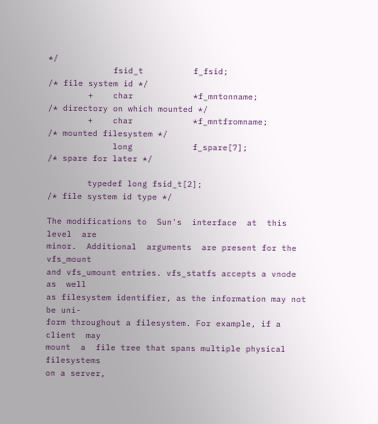*/
             fsid_t          f_fsid;                /* file system id */
        +    char            *f_mntonname;          /* directory on which mounted */
        +    char            *f_mntfromname;        /* mounted filesystem */
             long            f_spare[7];            /* spare for later */

        typedef long fsid_t[2];                     /* file system id type */

The modifications to  Sun's  interface  at  this  level  are
minor.  Additional  arguments  are present for the vfs_mount
and vfs_umount entries. vfs_statfs accepts a vnode  as  well
as filesystem identifier, as the information may not be uni-
form throughout a filesystem. For example, if a  client  may
mount  a  file tree that spans multiple physical filesystems
on a server,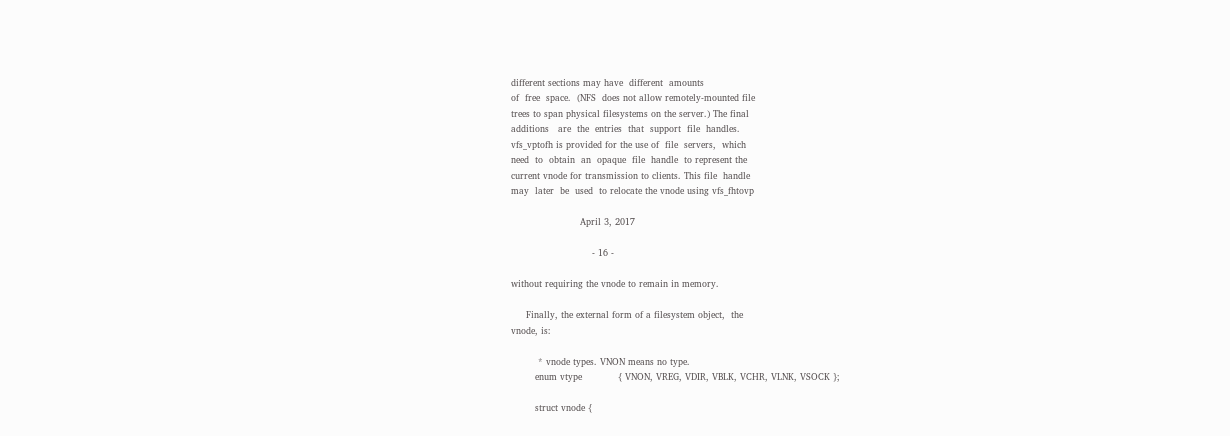different sections may have  different  amounts
of  free  space.  (NFS  does not allow remotely-mounted file
trees to span physical filesystems on the server.) The final
additions   are  the  entries  that  support  file  handles.
vfs_vptofh is provided for the use of  file  servers,  which
need  to  obtain  an  opaque  file  handle  to represent the
current vnode for transmission to clients. This file  handle
may  later  be  used  to relocate the vnode using vfs_fhtovp

                       April 3, 2017

                           - 16 -

without requiring the vnode to remain in memory.

     Finally, the external form of a filesystem object,  the
vnode, is:

         * vnode types. VNON means no type.
        enum vtype            { VNON, VREG, VDIR, VBLK, VCHR, VLNK, VSOCK };

        struct vnode {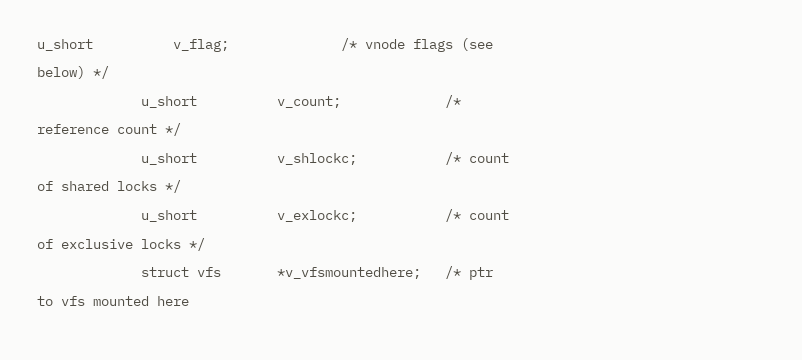u_short          v_flag;              /* vnode flags (see below) */
             u_short          v_count;             /* reference count */
             u_short          v_shlockc;           /* count of shared locks */
             u_short          v_exlockc;           /* count of exclusive locks */
             struct vfs       *v_vfsmountedhere;   /* ptr to vfs mounted here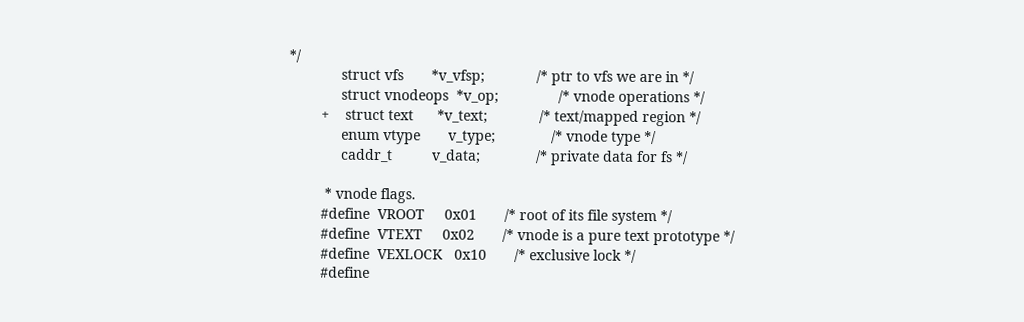*/
             struct vfs       *v_vfsp;             /* ptr to vfs we are in */
             struct vnodeops  *v_op;               /* vnode operations */
        +    struct text      *v_text;             /* text/mapped region */
             enum vtype       v_type;              /* vnode type */
             caddr_t          v_data;              /* private data for fs */

         * vnode flags.
        #define  VROOT     0x01       /* root of its file system */
        #define  VTEXT     0x02       /* vnode is a pure text prototype */
        #define  VEXLOCK   0x10       /* exclusive lock */
        #define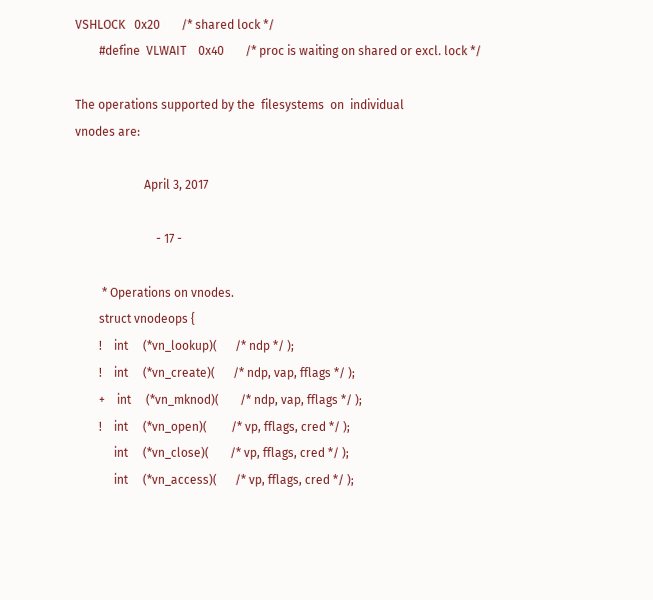VSHLOCK   0x20       /* shared lock */
        #define  VLWAIT    0x40       /* proc is waiting on shared or excl. lock */

The operations supported by the  filesystems  on  individual
vnodes are:

                       April 3, 2017

                           - 17 -

         * Operations on vnodes.
        struct vnodeops {
        !    int     (*vn_lookup)(      /* ndp */ );
        !    int     (*vn_create)(      /* ndp, vap, fflags */ );
        +    int     (*vn_mknod)(       /* ndp, vap, fflags */ );
        !    int     (*vn_open)(        /* vp, fflags, cred */ );
             int     (*vn_close)(       /* vp, fflags, cred */ );
             int     (*vn_access)(      /* vp, fflags, cred */ );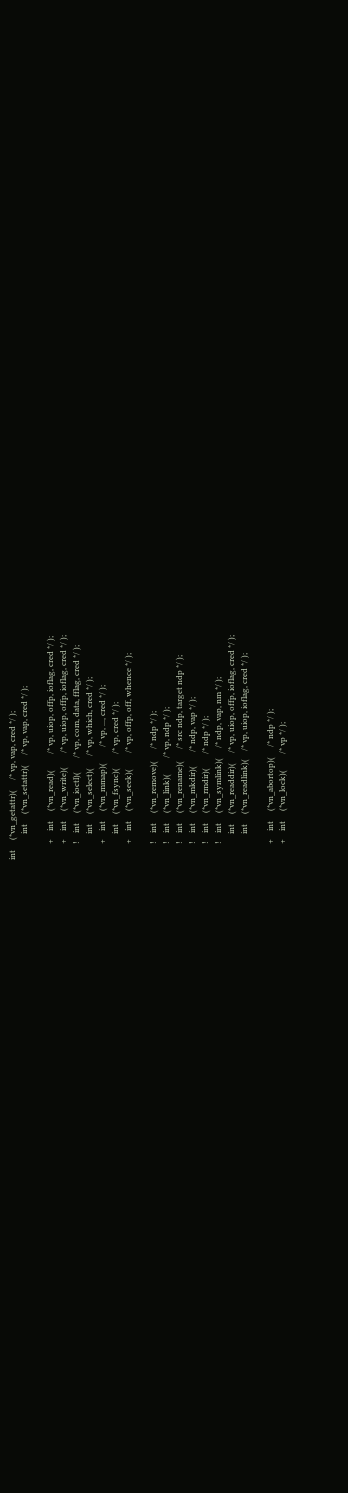int     (*vn_getattr)(     /* vp, vap, cred */ );
             int     (*vn_setattr)(     /* vp, vap, cred */ );

        +    int     (*vn_read)(        /* vp, uiop, offp, ioflag, cred */ );
        +    int     (*vn_write)(       /* vp, uiop, offp, ioflag, cred */ );
        !    int     (*vn_ioctl)(       /* vp, com, data, fflag, cred */ );
             int     (*vn_select)(      /* vp, which, cred */ );
        +    int     (*vn_mmap)(        /* vp, ..., cred */ );
             int     (*vn_fsync)(       /* vp, cred */ );
        +    int     (*vn_seek)(        /* vp, offp, off, whence */ );

        !    int     (*vn_remove)(      /* ndp */ );
        !    int     (*vn_link)(        /* vp, ndp */ );
        !    int     (*vn_rename)(      /* src ndp, target ndp */ );
        !    int     (*vn_mkdir)(       /* ndp, vap */ );
        !    int     (*vn_rmdir)(       /* ndp */ );
        !    int     (*vn_symlink)(     /* ndp, vap, nm */ );
             int     (*vn_readdir)(     /* vp, uiop, offp, ioflag, cred */ );
             int     (*vn_readlink)(    /* vp, uiop, ioflag, cred */ );

        +    int     (*vn_abortop)(     /* ndp */ );
        +    int     (*vn_lock)(        /* vp */ );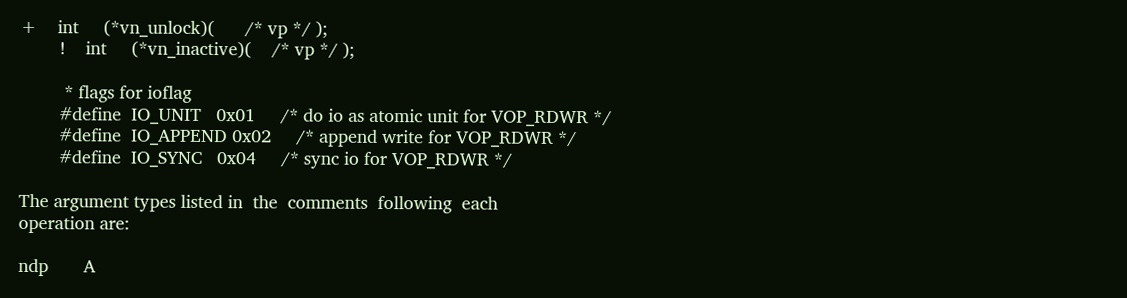+    int     (*vn_unlock)(      /* vp */ );
        !    int     (*vn_inactive)(    /* vp */ );

         * flags for ioflag
        #define  IO_UNIT   0x01     /* do io as atomic unit for VOP_RDWR */
        #define  IO_APPEND 0x02     /* append write for VOP_RDWR */
        #define  IO_SYNC   0x04     /* sync io for VOP_RDWR */

The argument types listed in  the  comments  following  each
operation are:

ndp       A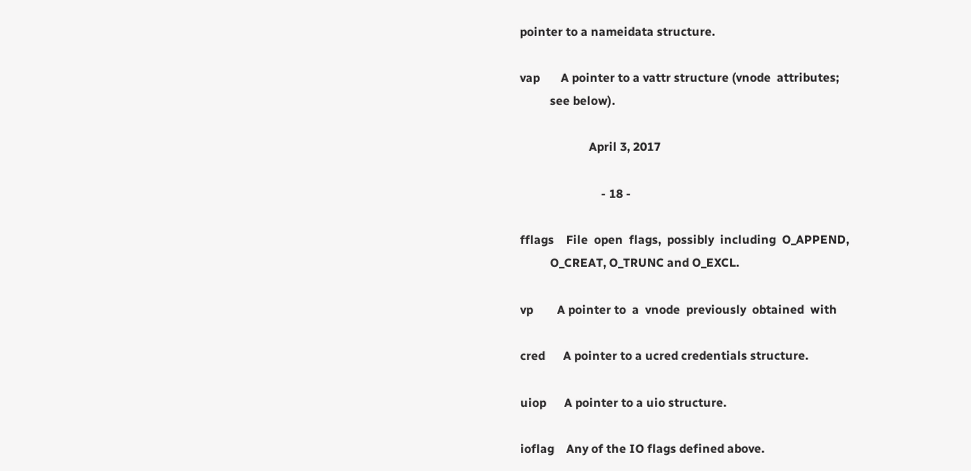pointer to a nameidata structure.

vap       A pointer to a vattr structure (vnode  attributes;
          see below).

                       April 3, 2017

                           - 18 -

fflags    File  open  flags,  possibly  including  O_APPEND,
          O_CREAT, O_TRUNC and O_EXCL.

vp        A pointer to  a  vnode  previously  obtained  with

cred      A pointer to a ucred credentials structure.

uiop      A pointer to a uio structure.

ioflag    Any of the IO flags defined above.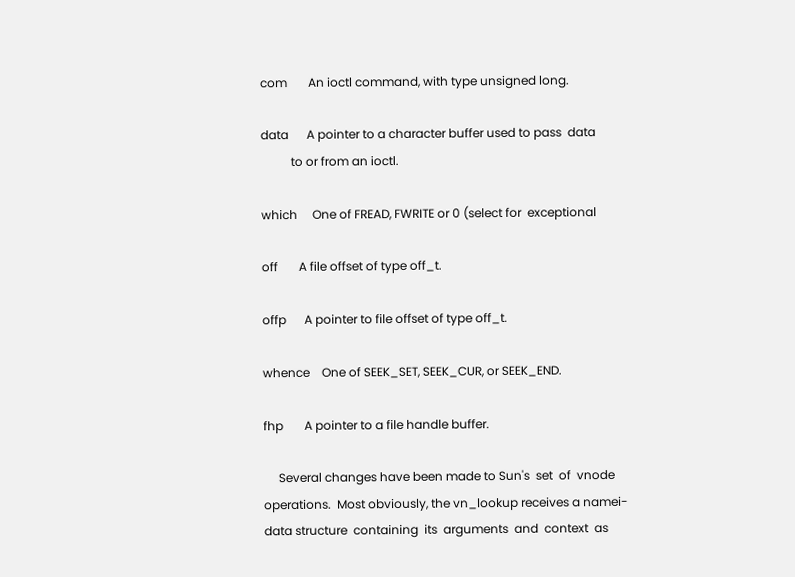com       An ioctl command, with type unsigned long.

data      A pointer to a character buffer used to pass  data
          to or from an ioctl.

which     One of FREAD, FWRITE or 0 (select for  exceptional

off       A file offset of type off_t.

offp      A pointer to file offset of type off_t.

whence    One of SEEK_SET, SEEK_CUR, or SEEK_END.

fhp       A pointer to a file handle buffer.

     Several changes have been made to Sun's  set  of  vnode
operations.  Most obviously, the vn_lookup receives a namei-
data structure  containing  its  arguments  and  context  as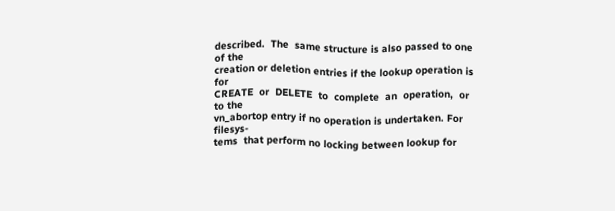described.  The  same structure is also passed to one of the
creation or deletion entries if the lookup operation is  for
CREATE  or  DELETE  to  complete  an  operation,  or  to the
vn_abortop entry if no operation is undertaken. For filesys-
tems  that perform no locking between lookup for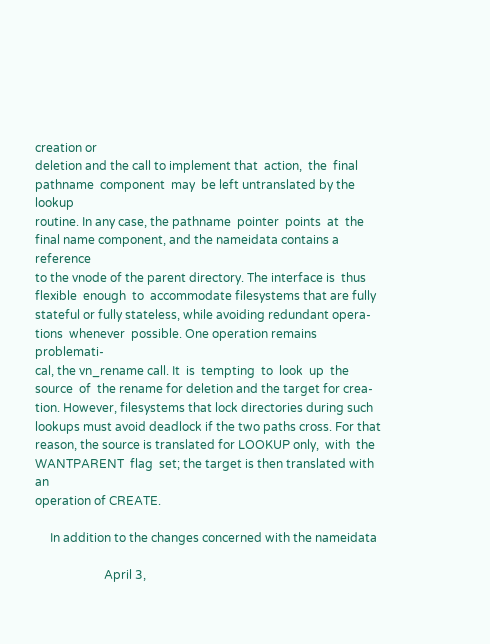creation or
deletion and the call to implement that  action,  the  final
pathname  component  may  be left untranslated by the lookup
routine. In any case, the pathname  pointer  points  at  the
final name component, and the nameidata contains a reference
to the vnode of the parent directory. The interface is  thus
flexible  enough  to  accommodate filesystems that are fully
stateful or fully stateless, while avoiding redundant opera-
tions  whenever  possible. One operation remains problemati-
cal, the vn_rename call. It  is  tempting  to  look  up  the
source  of  the rename for deletion and the target for crea-
tion. However, filesystems that lock directories during such
lookups must avoid deadlock if the two paths cross. For that
reason, the source is translated for LOOKUP only,  with  the
WANTPARENT  flag  set; the target is then translated with an
operation of CREATE.

     In addition to the changes concerned with the nameidata

                       April 3,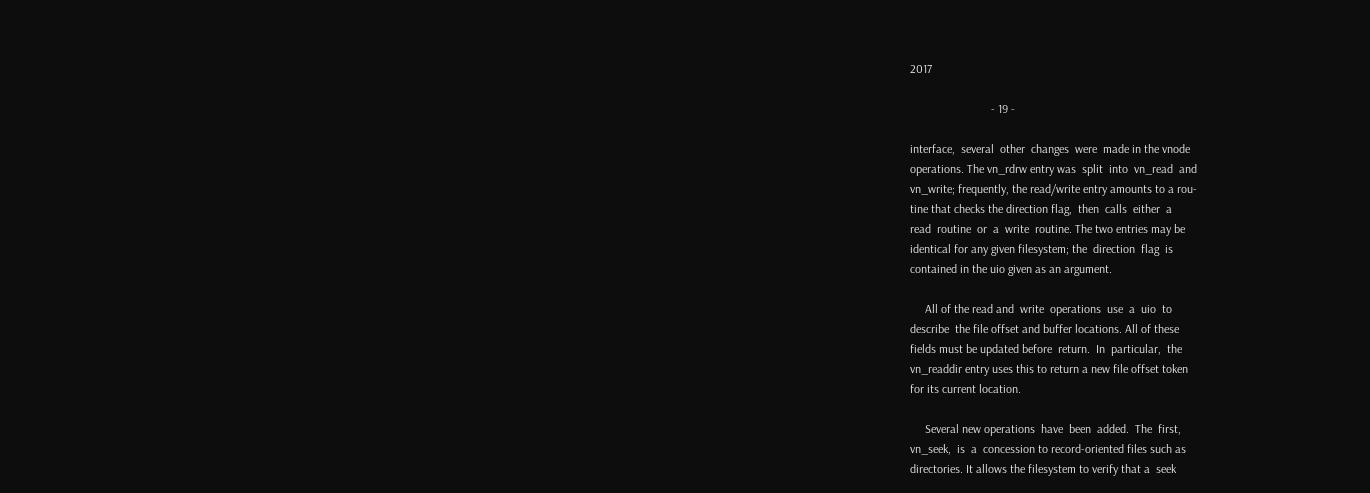2017

                           - 19 -

interface,  several  other  changes  were  made in the vnode
operations. The vn_rdrw entry was  split  into  vn_read  and
vn_write; frequently, the read/write entry amounts to a rou-
tine that checks the direction flag,  then  calls  either  a
read  routine  or  a  write  routine. The two entries may be
identical for any given filesystem; the  direction  flag  is
contained in the uio given as an argument.

     All of the read and  write  operations  use  a  uio  to
describe  the file offset and buffer locations. All of these
fields must be updated before  return.  In  particular,  the
vn_readdir entry uses this to return a new file offset token
for its current location.

     Several new operations  have  been  added.  The  first,
vn_seek,  is  a  concession to record-oriented files such as
directories. It allows the filesystem to verify that a  seek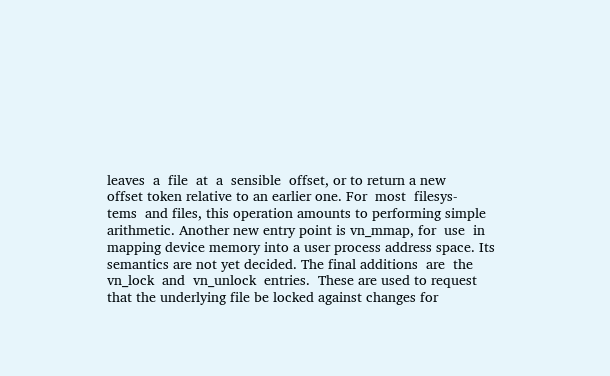leaves  a  file  at  a  sensible  offset, or to return a new
offset token relative to an earlier one. For  most  filesys-
tems  and files, this operation amounts to performing simple
arithmetic. Another new entry point is vn_mmap, for  use  in
mapping device memory into a user process address space. Its
semantics are not yet decided. The final additions  are  the
vn_lock  and  vn_unlock  entries.  These are used to request
that the underlying file be locked against changes for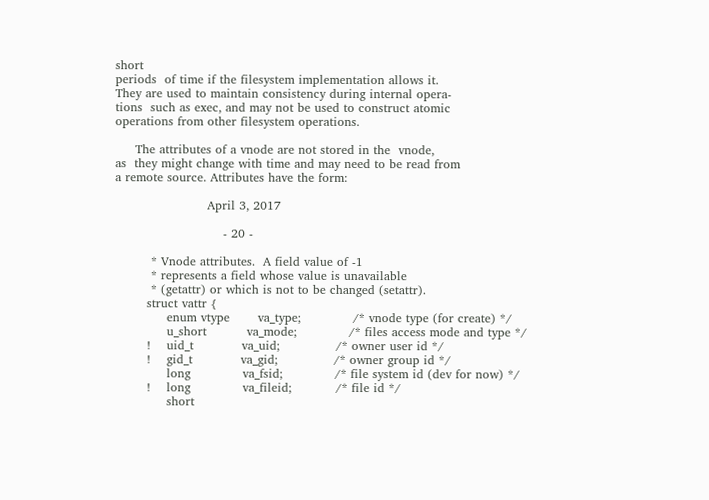short
periods  of time if the filesystem implementation allows it.
They are used to maintain consistency during internal opera-
tions  such as exec, and may not be used to construct atomic
operations from other filesystem operations.

     The attributes of a vnode are not stored in the  vnode,
as  they might change with time and may need to be read from
a remote source. Attributes have the form:

                       April 3, 2017

                           - 20 -

         * Vnode attributes.  A field value of -1
         * represents a field whose value is unavailable
         * (getattr) or which is not to be changed (setattr).
        struct vattr {
             enum vtype       va_type;             /* vnode type (for create) */
             u_short          va_mode;             /* files access mode and type */
        !    uid_t            va_uid;              /* owner user id */
        !    gid_t            va_gid;              /* owner group id */
             long             va_fsid;             /* file system id (dev for now) */
        !    long             va_fileid;           /* file id */
             short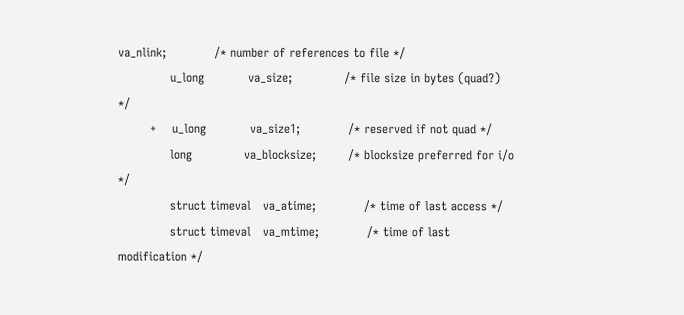va_nlink;            /* number of references to file */
             u_long           va_size;             /* file size in bytes (quad?) */
        +    u_long           va_size1;            /* reserved if not quad */
             long             va_blocksize;        /* blocksize preferred for i/o */
             struct timeval   va_atime;            /* time of last access */
             struct timeval   va_mtime;            /* time of last modification */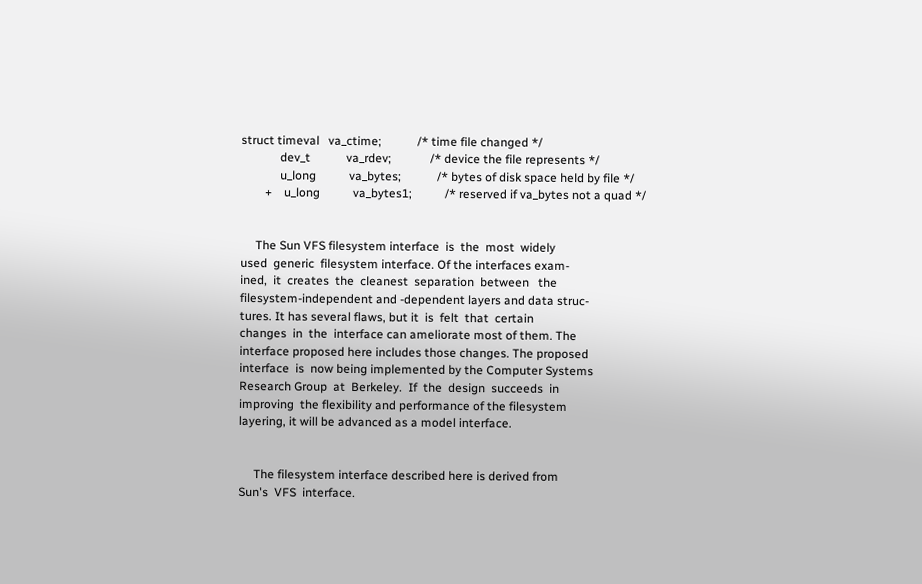struct timeval   va_ctime;            /* time file changed */
             dev_t            va_rdev;             /* device the file represents */
             u_long           va_bytes;            /* bytes of disk space held by file */
        +    u_long           va_bytes1;           /* reserved if va_bytes not a quad */


     The Sun VFS filesystem interface  is  the  most  widely
used  generic  filesystem interface. Of the interfaces exam-
ined,  it  creates  the  cleanest  separation  between   the
filesystem-independent and -dependent layers and data struc-
tures. It has several flaws, but it  is  felt  that  certain
changes  in  the  interface can ameliorate most of them. The
interface proposed here includes those changes. The proposed
interface  is  now being implemented by the Computer Systems
Research Group  at  Berkeley.  If  the  design  succeeds  in
improving  the flexibility and performance of the filesystem
layering, it will be advanced as a model interface.


     The filesystem interface described here is derived from
Sun's  VFS  interface.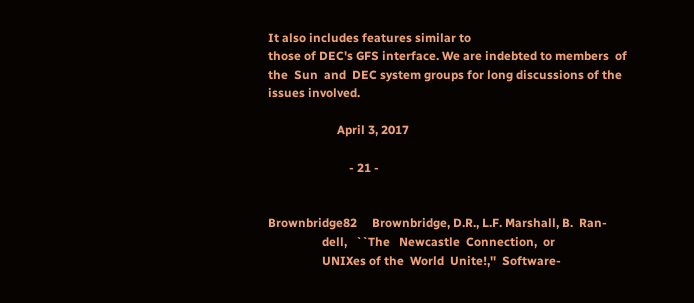It also includes features similar to
those of DEC's GFS interface. We are indebted to members  of
the  Sun  and  DEC system groups for long discussions of the
issues involved.

                       April 3, 2017

                           - 21 -


Brownbridge82     Brownbridge, D.R., L.F. Marshall, B.  Ran-
                  dell,   ``The   Newcastle  Connection,  or
                  UNIXes of the  World  Unite!,''  Software-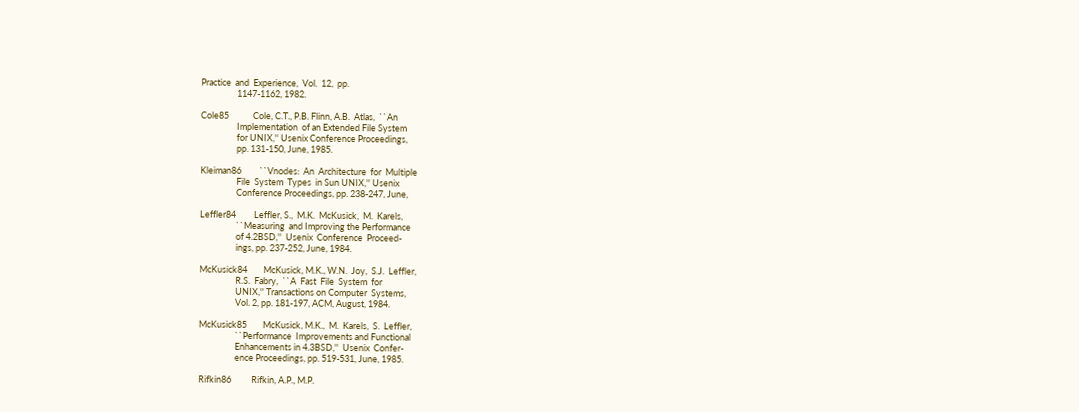Practice  and  Experience,  Vol.  12,  pp.
                  1147-1162, 1982.

Cole85            Cole, C.T., P.B. Flinn, A.B.  Atlas,  ``An
                  Implementation  of an Extended File System
                  for UNIX,'' Usenix Conference Proceedings,
                  pp. 131-150, June, 1985.

Kleiman86         ``Vnodes:  An  Architecture  for  Multiple
                  File  System  Types  in Sun UNIX,'' Usenix
                  Conference Proceedings, pp. 238-247, June,

Leffler84         Leffler, S.,  M.K.  McKusick,  M.  Karels,
                  ``Measuring  and Improving the Performance
                  of 4.2BSD,''  Usenix  Conference  Proceed-
                  ings, pp. 237-252, June, 1984.

McKusick84        McKusick, M.K., W.N.  Joy,  S.J.  Leffler,
                  R.S.  Fabry,  ``A  Fast  File  System  for
                  UNIX,'' Transactions on Computer  Systems,
                  Vol. 2, pp. 181-197, ACM, August, 1984.

McKusick85        McKusick, M.K.,  M.  Karels,  S.  Leffler,
                  ``Performance  Improvements and Functional
                  Enhancements in 4.3BSD,''  Usenix  Confer-
                  ence Proceedings, pp. 519-531, June, 1985.

Rifkin86          Rifkin, A.P., M.P.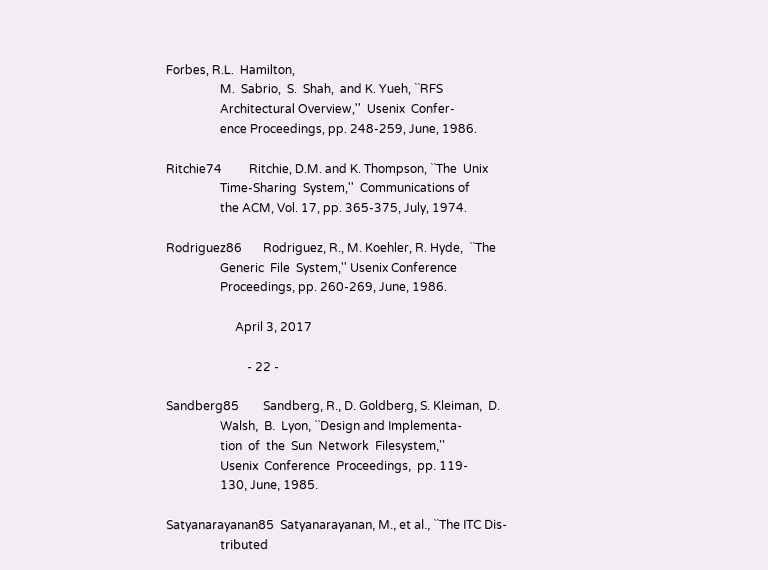Forbes, R.L.  Hamilton,
                  M.  Sabrio,  S.  Shah,  and K. Yueh, ``RFS
                  Architectural Overview,''  Usenix  Confer-
                  ence Proceedings, pp. 248-259, June, 1986.

Ritchie74         Ritchie, D.M. and K. Thompson, ``The  Unix
                  Time-Sharing  System,''  Communications of
                  the ACM, Vol. 17, pp. 365-375, July, 1974.

Rodriguez86       Rodriguez, R., M. Koehler, R. Hyde,  ``The
                  Generic  File  System,'' Usenix Conference
                  Proceedings, pp. 260-269, June, 1986.

                       April 3, 2017

                           - 22 -

Sandberg85        Sandberg, R., D. Goldberg, S. Kleiman,  D.
                  Walsh,  B.  Lyon, ``Design and Implementa-
                  tion  of  the  Sun  Network  Filesystem,''
                  Usenix  Conference  Proceedings,  pp. 119-
                  130, June, 1985.

Satyanarayanan85  Satyanarayanan, M., et al., ``The ITC Dis-
                  tributed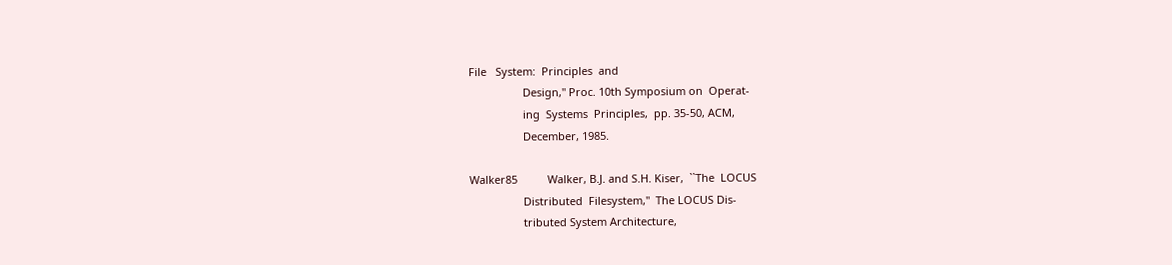File   System:  Principles  and
                  Design,'' Proc. 10th Symposium on  Operat-
                  ing  Systems  Principles,  pp. 35-50, ACM,
                  December, 1985.

Walker85          Walker, B.J. and S.H. Kiser,  ``The  LOCUS
                  Distributed  Filesystem,''  The LOCUS Dis-
                  tributed System Architecture,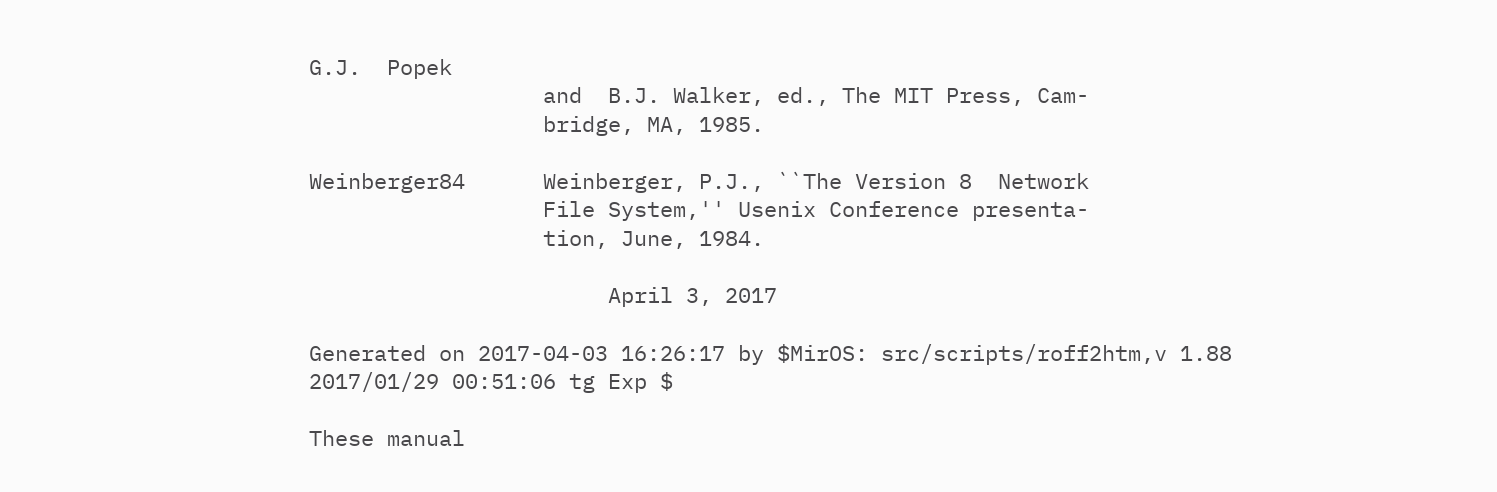G.J.  Popek
                  and  B.J. Walker, ed., The MIT Press, Cam-
                  bridge, MA, 1985.

Weinberger84      Weinberger, P.J., ``The Version 8  Network
                  File System,'' Usenix Conference presenta-
                  tion, June, 1984.

                       April 3, 2017

Generated on 2017-04-03 16:26:17 by $MirOS: src/scripts/roff2htm,v 1.88 2017/01/29 00:51:06 tg Exp $

These manual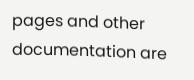pages and other documentation are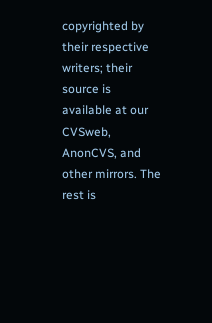copyrighted by their respective writers; their source is available at our CVSweb, AnonCVS, and other mirrors. The rest is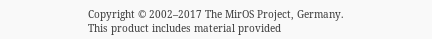Copyright © 2002–2017 The MirOS Project, Germany.
This product includes material provided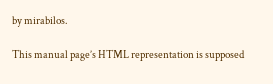by mirabilos.

This manual page’s HTML representation is supposed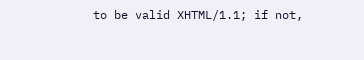to be valid XHTML/1.1; if not,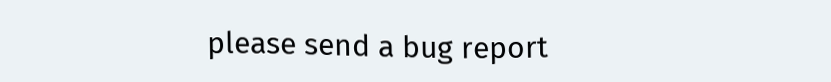please send a bug report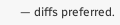— diffs preferred.